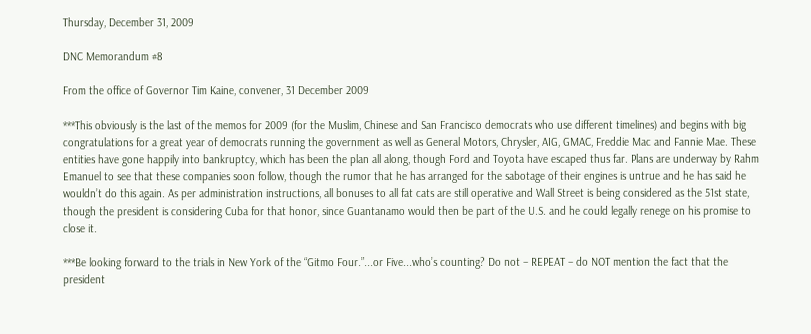Thursday, December 31, 2009

DNC Memorandum #8

From the office of Governor Tim Kaine, convener, 31 December 2009

***This obviously is the last of the memos for 2009 (for the Muslim, Chinese and San Francisco democrats who use different timelines) and begins with big congratulations for a great year of democrats running the government as well as General Motors, Chrysler, AIG, GMAC, Freddie Mac and Fannie Mae. These entities have gone happily into bankruptcy, which has been the plan all along, though Ford and Toyota have escaped thus far. Plans are underway by Rahm Emanuel to see that these companies soon follow, though the rumor that he has arranged for the sabotage of their engines is untrue and he has said he wouldn’t do this again. As per administration instructions, all bonuses to all fat cats are still operative and Wall Street is being considered as the 51st state, though the president is considering Cuba for that honor, since Guantanamo would then be part of the U.S. and he could legally renege on his promise to close it.

***Be looking forward to the trials in New York of the “Gitmo Four.”...or Five...who’s counting? Do not – REPEAT – do NOT mention the fact that the president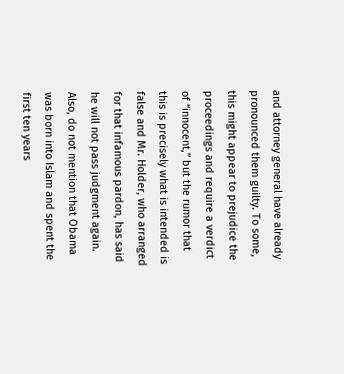and attorney general have already pronounced them guilty. To some, this might appear to prejudice the proceedings and require a verdict of “innocent,” but the rumor that this is precisely what is intended is false and Mr. Holder, who arranged for that infamous pardon, has said he will not pass judgment again. Also, do not mention that Obama was born into Islam and spent the first ten years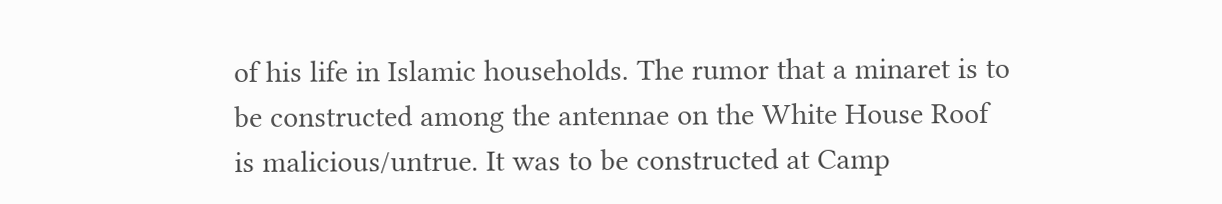of his life in Islamic households. The rumor that a minaret is to be constructed among the antennae on the White House Roof is malicious/untrue. It was to be constructed at Camp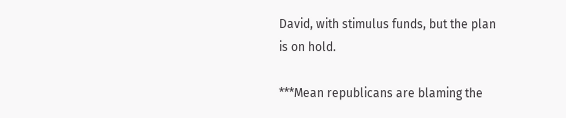David, with stimulus funds, but the plan is on hold.

***Mean republicans are blaming the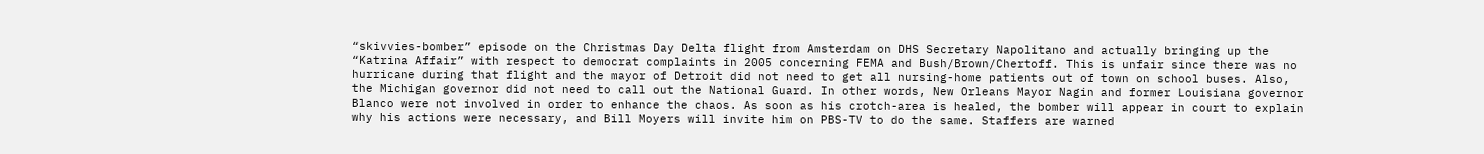“skivvies-bomber” episode on the Christmas Day Delta flight from Amsterdam on DHS Secretary Napolitano and actually bringing up the “Katrina Affair” with respect to democrat complaints in 2005 concerning FEMA and Bush/Brown/Chertoff. This is unfair since there was no hurricane during that flight and the mayor of Detroit did not need to get all nursing-home patients out of town on school buses. Also, the Michigan governor did not need to call out the National Guard. In other words, New Orleans Mayor Nagin and former Louisiana governor Blanco were not involved in order to enhance the chaos. As soon as his crotch-area is healed, the bomber will appear in court to explain why his actions were necessary, and Bill Moyers will invite him on PBS-TV to do the same. Staffers are warned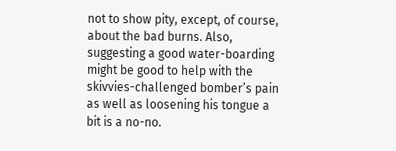not to show pity, except, of course, about the bad burns. Also, suggesting a good water-boarding might be good to help with the skivvies-challenged bomber’s pain as well as loosening his tongue a bit is a no-no.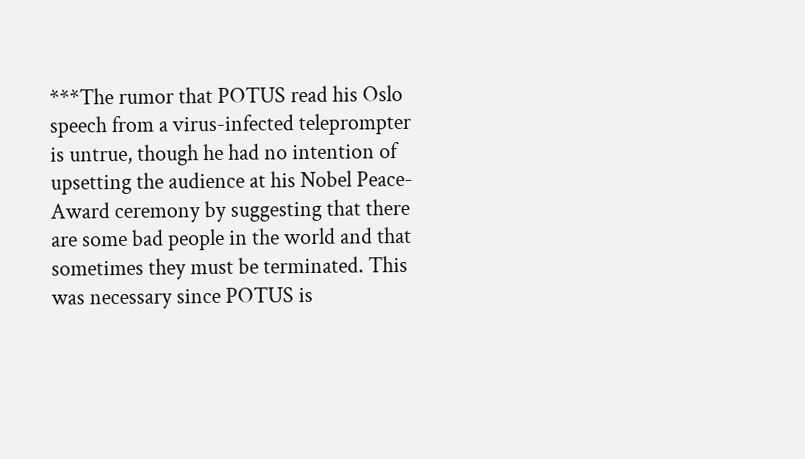***The rumor that POTUS read his Oslo speech from a virus-infected teleprompter is untrue, though he had no intention of upsetting the audience at his Nobel Peace-Award ceremony by suggesting that there are some bad people in the world and that sometimes they must be terminated. This was necessary since POTUS is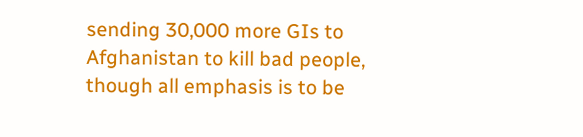sending 30,000 more GIs to Afghanistan to kill bad people, though all emphasis is to be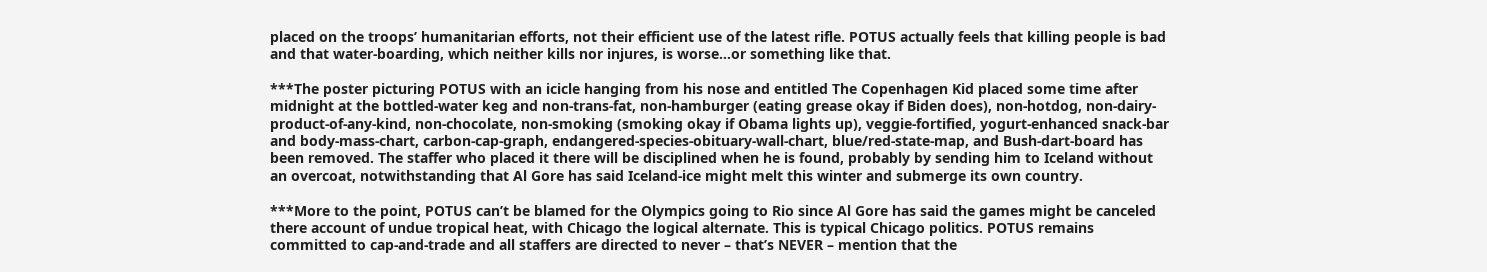placed on the troops’ humanitarian efforts, not their efficient use of the latest rifle. POTUS actually feels that killing people is bad and that water-boarding, which neither kills nor injures, is worse...or something like that.

***The poster picturing POTUS with an icicle hanging from his nose and entitled The Copenhagen Kid placed some time after midnight at the bottled-water keg and non-trans-fat, non-hamburger (eating grease okay if Biden does), non-hotdog, non-dairy-product-of-any-kind, non-chocolate, non-smoking (smoking okay if Obama lights up), veggie-fortified, yogurt-enhanced snack-bar and body-mass-chart, carbon-cap-graph, endangered-species-obituary-wall-chart, blue/red-state-map, and Bush-dart-board has been removed. The staffer who placed it there will be disciplined when he is found, probably by sending him to Iceland without an overcoat, notwithstanding that Al Gore has said Iceland-ice might melt this winter and submerge its own country.

***More to the point, POTUS can’t be blamed for the Olympics going to Rio since Al Gore has said the games might be canceled there account of undue tropical heat, with Chicago the logical alternate. This is typical Chicago politics. POTUS remains committed to cap-and-trade and all staffers are directed to never – that’s NEVER – mention that the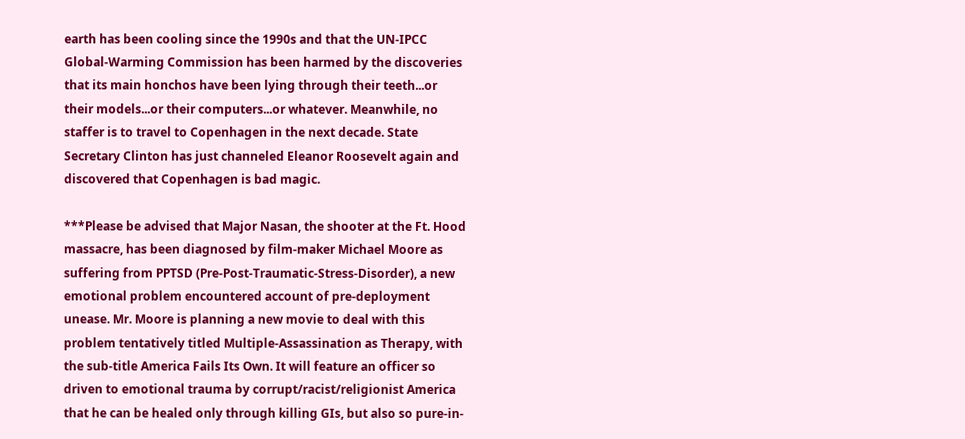earth has been cooling since the 1990s and that the UN-IPCC Global-Warming Commission has been harmed by the discoveries that its main honchos have been lying through their teeth...or their models...or their computers...or whatever. Meanwhile, no staffer is to travel to Copenhagen in the next decade. State Secretary Clinton has just channeled Eleanor Roosevelt again and discovered that Copenhagen is bad magic.

***Please be advised that Major Nasan, the shooter at the Ft. Hood massacre, has been diagnosed by film-maker Michael Moore as suffering from PPTSD (Pre-Post-Traumatic-Stress-Disorder), a new emotional problem encountered account of pre-deployment unease. Mr. Moore is planning a new movie to deal with this problem tentatively titled Multiple-Assassination as Therapy, with the sub-title America Fails Its Own. It will feature an officer so driven to emotional trauma by corrupt/racist/religionist America that he can be healed only through killing GIs, but also so pure-in-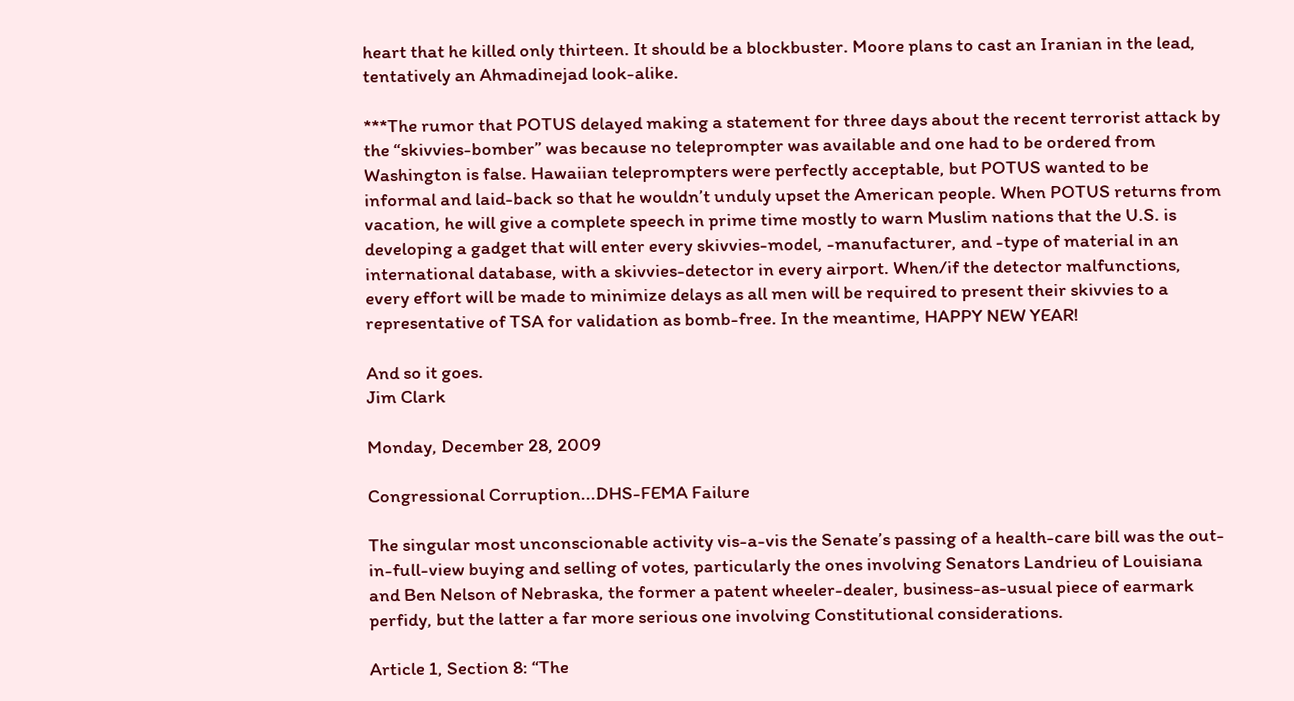heart that he killed only thirteen. It should be a blockbuster. Moore plans to cast an Iranian in the lead, tentatively an Ahmadinejad look-alike.

***The rumor that POTUS delayed making a statement for three days about the recent terrorist attack by the “skivvies-bomber” was because no teleprompter was available and one had to be ordered from Washington is false. Hawaiian teleprompters were perfectly acceptable, but POTUS wanted to be informal and laid-back so that he wouldn’t unduly upset the American people. When POTUS returns from vacation, he will give a complete speech in prime time mostly to warn Muslim nations that the U.S. is developing a gadget that will enter every skivvies-model, -manufacturer, and -type of material in an international database, with a skivvies-detector in every airport. When/if the detector malfunctions, every effort will be made to minimize delays as all men will be required to present their skivvies to a representative of TSA for validation as bomb-free. In the meantime, HAPPY NEW YEAR!

And so it goes.
Jim Clark

Monday, December 28, 2009

Congressional Corruption...DHS-FEMA Failure

The singular most unconscionable activity vis-a-vis the Senate’s passing of a health-care bill was the out-in-full-view buying and selling of votes, particularly the ones involving Senators Landrieu of Louisiana and Ben Nelson of Nebraska, the former a patent wheeler-dealer, business-as-usual piece of earmark perfidy, but the latter a far more serious one involving Constitutional considerations.

Article 1, Section 8: “The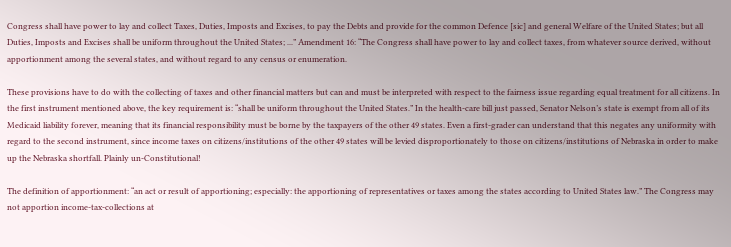Congress shall have power to lay and collect Taxes, Duties, Imposts and Excises, to pay the Debts and provide for the common Defence [sic] and general Welfare of the United States; but all Duties, Imposts and Excises shall be uniform throughout the United States; ...” Amendment 16: “The Congress shall have power to lay and collect taxes, from whatever source derived, without apportionment among the several states, and without regard to any census or enumeration.

These provisions have to do with the collecting of taxes and other financial matters but can and must be interpreted with respect to the fairness issue regarding equal treatment for all citizens. In the first instrument mentioned above, the key requirement is: “shall be uniform throughout the United States.” In the health-care bill just passed, Senator Nelson’s state is exempt from all of its Medicaid liability forever, meaning that its financial responsibility must be borne by the taxpayers of the other 49 states. Even a first-grader can understand that this negates any uniformity with regard to the second instrument, since income taxes on citizens/institutions of the other 49 states will be levied disproportionately to those on citizens/institutions of Nebraska in order to make up the Nebraska shortfall. Plainly un-Constitutional!

The definition of apportionment: “an act or result of apportioning; especially: the apportioning of representatives or taxes among the states according to United States law.” The Congress may not apportion income-tax-collections at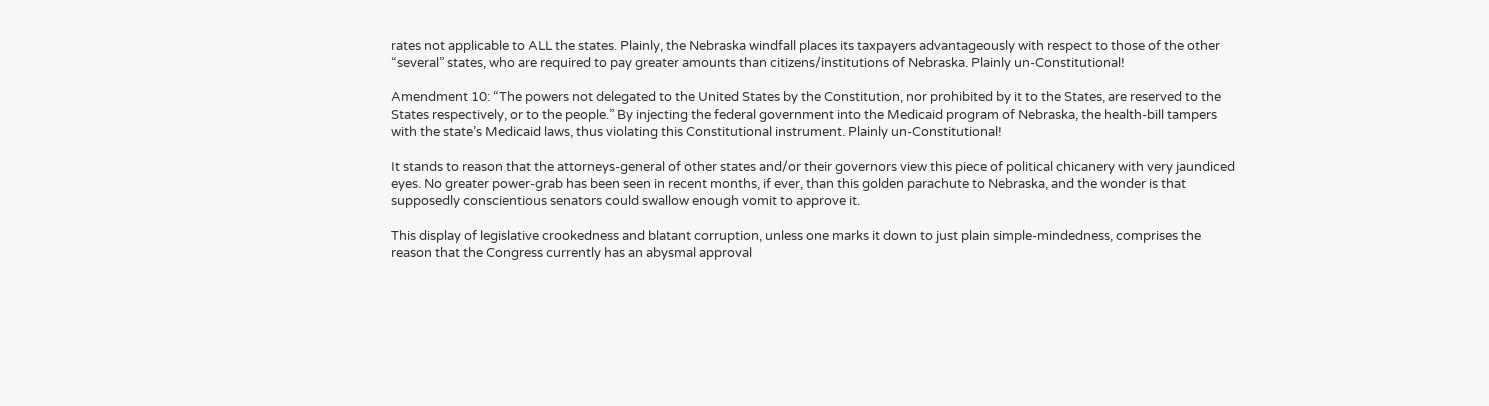rates not applicable to ALL the states. Plainly, the Nebraska windfall places its taxpayers advantageously with respect to those of the other “several” states, who are required to pay greater amounts than citizens/institutions of Nebraska. Plainly un-Constitutional!

Amendment 10: “The powers not delegated to the United States by the Constitution, nor prohibited by it to the States, are reserved to the States respectively, or to the people.” By injecting the federal government into the Medicaid program of Nebraska, the health-bill tampers with the state’s Medicaid laws, thus violating this Constitutional instrument. Plainly un-Constitutional!

It stands to reason that the attorneys-general of other states and/or their governors view this piece of political chicanery with very jaundiced eyes. No greater power-grab has been seen in recent months, if ever, than this golden parachute to Nebraska, and the wonder is that supposedly conscientious senators could swallow enough vomit to approve it.

This display of legislative crookedness and blatant corruption, unless one marks it down to just plain simple-mindedness, comprises the reason that the Congress currently has an abysmal approval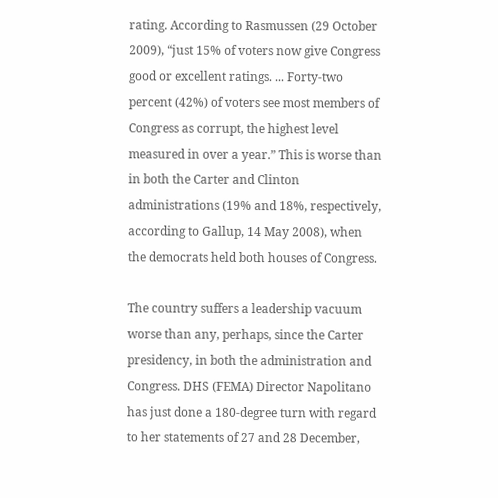rating. According to Rasmussen (29 October 2009), “just 15% of voters now give Congress good or excellent ratings. ... Forty-two percent (42%) of voters see most members of Congress as corrupt, the highest level measured in over a year.” This is worse than in both the Carter and Clinton administrations (19% and 18%, respectively, according to Gallup, 14 May 2008), when the democrats held both houses of Congress.

The country suffers a leadership vacuum worse than any, perhaps, since the Carter presidency, in both the administration and Congress. DHS (FEMA) Director Napolitano has just done a 180-degree turn with regard to her statements of 27 and 28 December,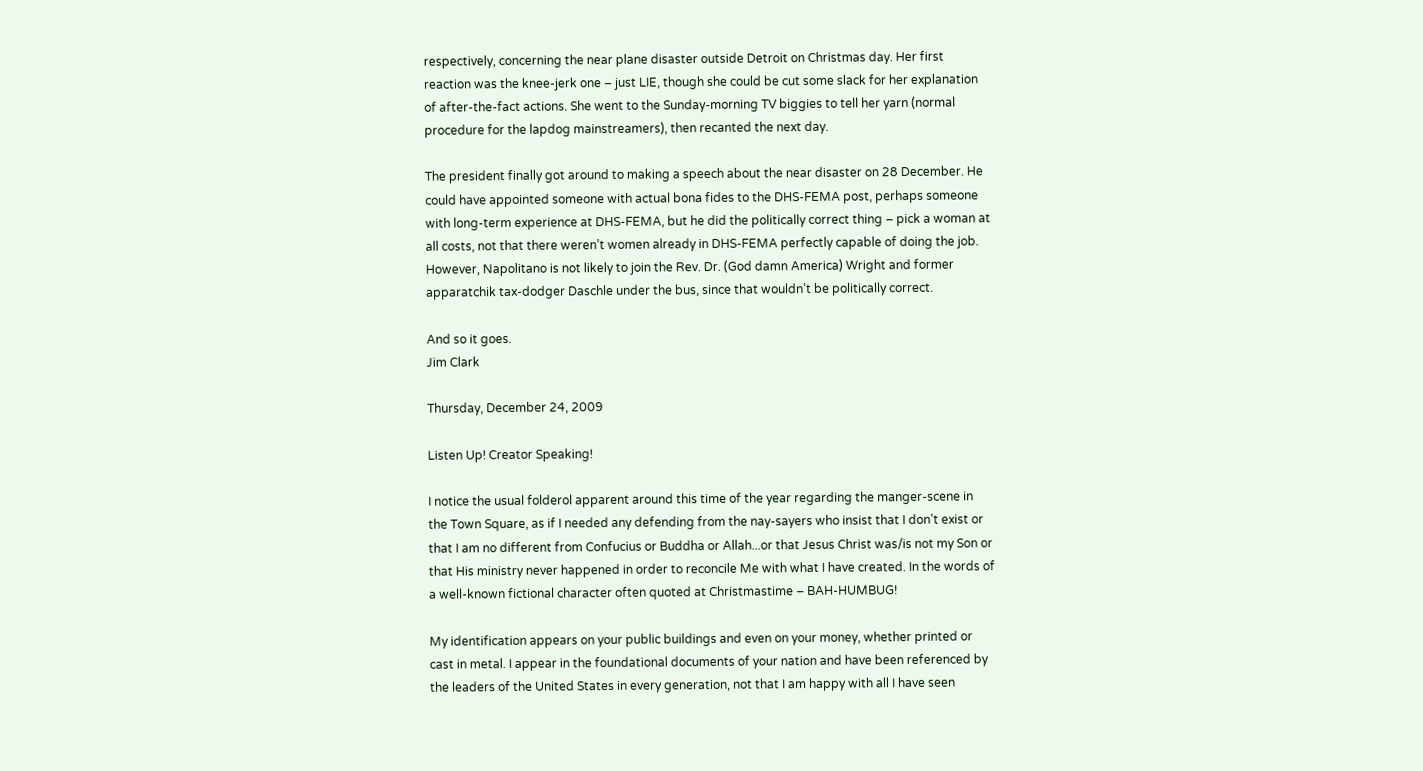respectively, concerning the near plane disaster outside Detroit on Christmas day. Her first reaction was the knee-jerk one – just LIE, though she could be cut some slack for her explanation of after-the-fact actions. She went to the Sunday-morning TV biggies to tell her yarn (normal procedure for the lapdog mainstreamers), then recanted the next day.

The president finally got around to making a speech about the near disaster on 28 December. He could have appointed someone with actual bona fides to the DHS-FEMA post, perhaps someone with long-term experience at DHS-FEMA, but he did the politically correct thing – pick a woman at all costs, not that there weren’t women already in DHS-FEMA perfectly capable of doing the job. However, Napolitano is not likely to join the Rev. Dr. (God damn America) Wright and former apparatchik tax-dodger Daschle under the bus, since that wouldn’t be politically correct.

And so it goes.
Jim Clark

Thursday, December 24, 2009

Listen Up! Creator Speaking!

I notice the usual folderol apparent around this time of the year regarding the manger-scene in the Town Square, as if I needed any defending from the nay-sayers who insist that I don’t exist or that I am no different from Confucius or Buddha or Allah...or that Jesus Christ was/is not my Son or that His ministry never happened in order to reconcile Me with what I have created. In the words of a well-known fictional character often quoted at Christmastime – BAH-HUMBUG!

My identification appears on your public buildings and even on your money, whether printed or cast in metal. I appear in the foundational documents of your nation and have been referenced by the leaders of the United States in every generation, not that I am happy with all I have seen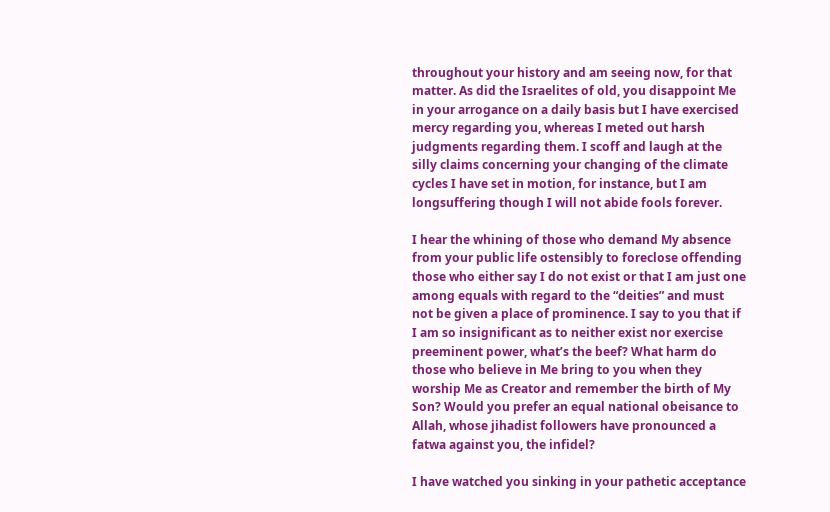throughout your history and am seeing now, for that matter. As did the Israelites of old, you disappoint Me in your arrogance on a daily basis but I have exercised mercy regarding you, whereas I meted out harsh judgments regarding them. I scoff and laugh at the silly claims concerning your changing of the climate cycles I have set in motion, for instance, but I am longsuffering though I will not abide fools forever.

I hear the whining of those who demand My absence from your public life ostensibly to foreclose offending those who either say I do not exist or that I am just one among equals with regard to the “deities” and must not be given a place of prominence. I say to you that if I am so insignificant as to neither exist nor exercise preeminent power, what’s the beef? What harm do those who believe in Me bring to you when they worship Me as Creator and remember the birth of My Son? Would you prefer an equal national obeisance to Allah, whose jihadist followers have pronounced a fatwa against you, the infidel?

I have watched you sinking in your pathetic acceptance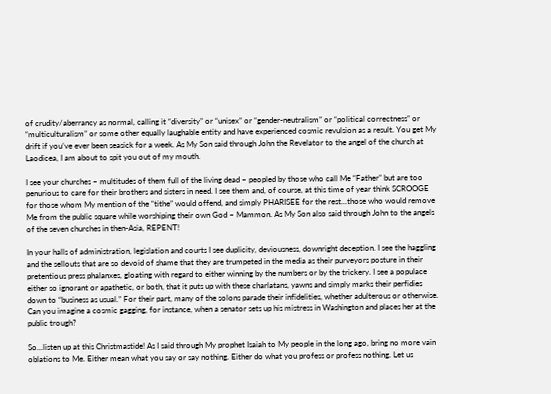of crudity/aberrancy as normal, calling it “diversity” or “unisex” or “gender-neutralism” or “political correctness” or “multiculturalism” or some other equally laughable entity and have experienced cosmic revulsion as a result. You get My drift if you’ve ever been seasick for a week. As My Son said through John the Revelator to the angel of the church at Laodicea, I am about to spit you out of my mouth.

I see your churches – multitudes of them full of the living dead – peopled by those who call Me “Father” but are too penurious to care for their brothers and sisters in need. I see them and, of course, at this time of year think SCROOGE for those whom My mention of the “tithe” would offend, and simply PHARISEE for the rest...those who would remove Me from the public square while worshiping their own God – Mammon. As My Son also said through John to the angels of the seven churches in then-Asia, REPENT!

In your halls of administration, legislation and courts I see duplicity, deviousness, downright deception. I see the haggling and the sellouts that are so devoid of shame that they are trumpeted in the media as their purveyors posture in their pretentious press phalanxes, gloating with regard to either winning by the numbers or by the trickery. I see a populace either so ignorant or apathetic, or both, that it puts up with these charlatans, yawns and simply marks their perfidies down to “business as usual.” For their part, many of the solons parade their infidelities, whether adulterous or otherwise. Can you imagine a cosmic gagging, for instance, when a senator sets up his mistress in Washington and places her at the public trough?

So...listen up at this Christmastide! As I said through My prophet Isaiah to My people in the long ago, bring no more vain oblations to Me. Either mean what you say or say nothing. Either do what you profess or profess nothing. Let us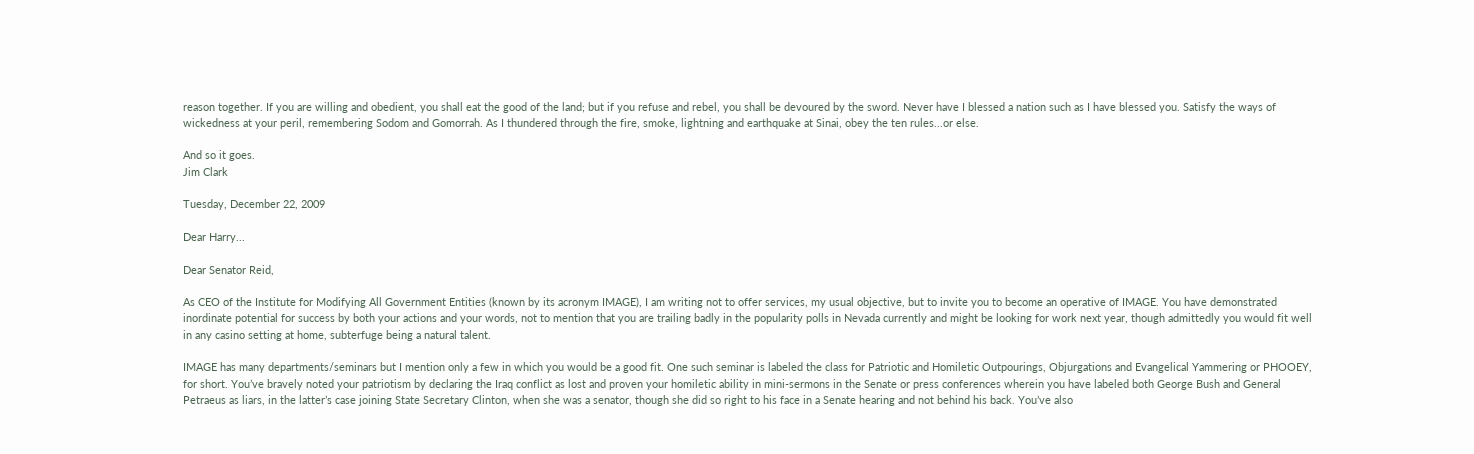reason together. If you are willing and obedient, you shall eat the good of the land; but if you refuse and rebel, you shall be devoured by the sword. Never have I blessed a nation such as I have blessed you. Satisfy the ways of wickedness at your peril, remembering Sodom and Gomorrah. As I thundered through the fire, smoke, lightning and earthquake at Sinai, obey the ten rules...or else.

And so it goes.
Jim Clark

Tuesday, December 22, 2009

Dear Harry...

Dear Senator Reid,

As CEO of the Institute for Modifying All Government Entities (known by its acronym IMAGE), I am writing not to offer services, my usual objective, but to invite you to become an operative of IMAGE. You have demonstrated inordinate potential for success by both your actions and your words, not to mention that you are trailing badly in the popularity polls in Nevada currently and might be looking for work next year, though admittedly you would fit well in any casino setting at home, subterfuge being a natural talent.

IMAGE has many departments/seminars but I mention only a few in which you would be a good fit. One such seminar is labeled the class for Patriotic and Homiletic Outpourings, Objurgations and Evangelical Yammering or PHOOEY, for short. You’ve bravely noted your patriotism by declaring the Iraq conflict as lost and proven your homiletic ability in mini-sermons in the Senate or press conferences wherein you have labeled both George Bush and General Petraeus as liars, in the latter’s case joining State Secretary Clinton, when she was a senator, though she did so right to his face in a Senate hearing and not behind his back. You’ve also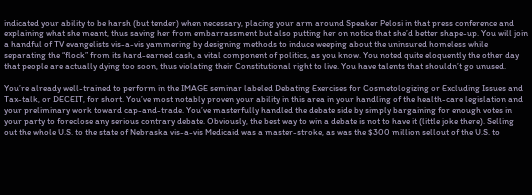indicated your ability to be harsh (but tender) when necessary, placing your arm around Speaker Pelosi in that press conference and explaining what she meant, thus saving her from embarrassment but also putting her on notice that she’d better shape-up. You will join a handful of TV evangelists vis-a-vis yammering by designing methods to induce weeping about the uninsured homeless while separating the “flock” from its hard-earned cash, a vital component of politics, as you know. You noted quite eloquently the other day that people are actually dying too soon, thus violating their Constitutional right to live. You have talents that shouldn’t go unused.

You’re already well-trained to perform in the IMAGE seminar labeled Debating Exercises for Cosmetologizing or Excluding Issues and Tax-talk, or DECEIT, for short. You’ve most notably proven your ability in this area in your handling of the health-care legislation and your preliminary work toward cap-and-trade. You’ve masterfully handled the debate side by simply bargaining for enough votes in your party to foreclose any serious contrary debate. Obviously, the best way to win a debate is not to have it (little joke there). Selling out the whole U.S. to the state of Nebraska vis-a-vis Medicaid was a master-stroke, as was the $300 million sellout of the U.S. to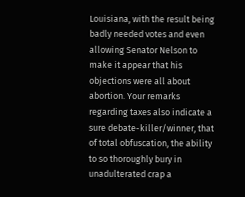Louisiana, with the result being badly needed votes and even allowing Senator Nelson to make it appear that his objections were all about abortion. Your remarks regarding taxes also indicate a sure debate-killer/winner, that of total obfuscation, the ability to so thoroughly bury in unadulterated crap a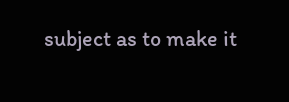subject as to make it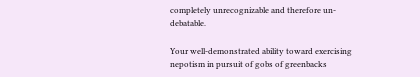completely unrecognizable and therefore un-debatable.

Your well-demonstrated ability toward exercising nepotism in pursuit of gobs of greenbacks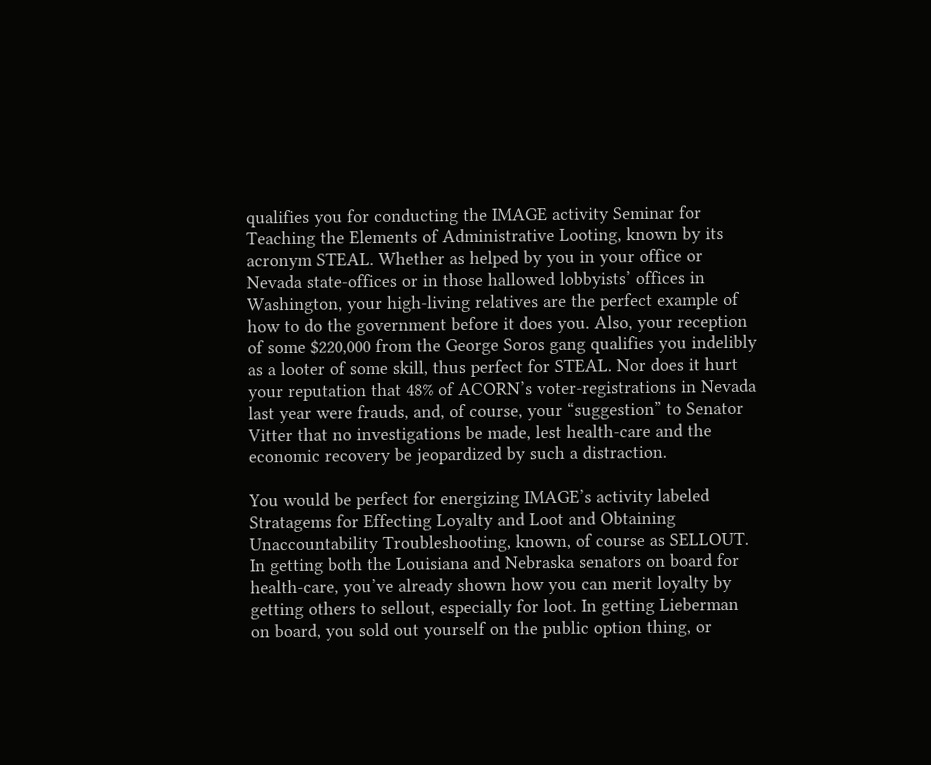qualifies you for conducting the IMAGE activity Seminar for Teaching the Elements of Administrative Looting, known by its acronym STEAL. Whether as helped by you in your office or Nevada state-offices or in those hallowed lobbyists’ offices in Washington, your high-living relatives are the perfect example of how to do the government before it does you. Also, your reception of some $220,000 from the George Soros gang qualifies you indelibly as a looter of some skill, thus perfect for STEAL. Nor does it hurt your reputation that 48% of ACORN’s voter-registrations in Nevada last year were frauds, and, of course, your “suggestion” to Senator Vitter that no investigations be made, lest health-care and the economic recovery be jeopardized by such a distraction.

You would be perfect for energizing IMAGE’s activity labeled Stratagems for Effecting Loyalty and Loot and Obtaining Unaccountability Troubleshooting, known, of course as SELLOUT. In getting both the Louisiana and Nebraska senators on board for health-care, you’ve already shown how you can merit loyalty by getting others to sellout, especially for loot. In getting Lieberman on board, you sold out yourself on the public option thing, or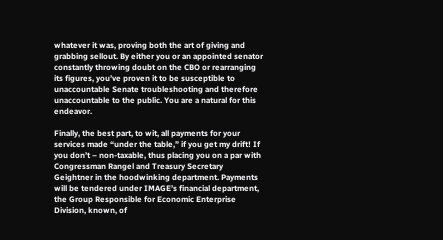whatever it was, proving both the art of giving and grabbing sellout. By either you or an appointed senator constantly throwing doubt on the CBO or rearranging its figures, you’ve proven it to be susceptible to unaccountable Senate troubleshooting and therefore unaccountable to the public. You are a natural for this endeavor.

Finally, the best part, to wit, all payments for your services made “under the table,” if you get my drift! If you don’t – non-taxable, thus placing you on a par with Congressman Rangel and Treasury Secretary Geightner in the hoodwinking department. Payments will be tendered under IMAGE’s financial department, the Group Responsible for Economic Enterprise Division, known, of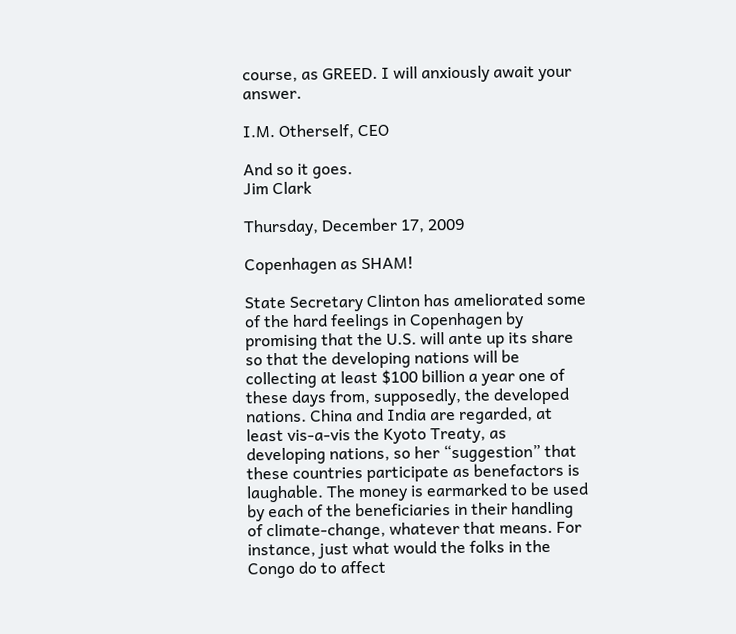course, as GREED. I will anxiously await your answer.

I.M. Otherself, CEO

And so it goes.
Jim Clark

Thursday, December 17, 2009

Copenhagen as SHAM!

State Secretary Clinton has ameliorated some of the hard feelings in Copenhagen by promising that the U.S. will ante up its share so that the developing nations will be collecting at least $100 billion a year one of these days from, supposedly, the developed nations. China and India are regarded, at least vis-a-vis the Kyoto Treaty, as developing nations, so her “suggestion” that these countries participate as benefactors is laughable. The money is earmarked to be used by each of the beneficiaries in their handling of climate-change, whatever that means. For instance, just what would the folks in the Congo do to affect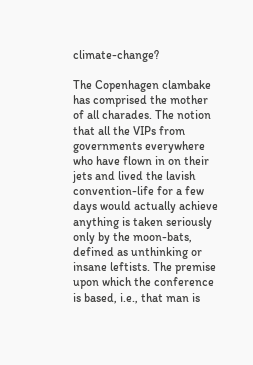climate-change?

The Copenhagen clambake has comprised the mother of all charades. The notion that all the VIPs from governments everywhere who have flown in on their jets and lived the lavish convention-life for a few days would actually achieve anything is taken seriously only by the moon-bats, defined as unthinking or insane leftists. The premise upon which the conference is based, i.e., that man is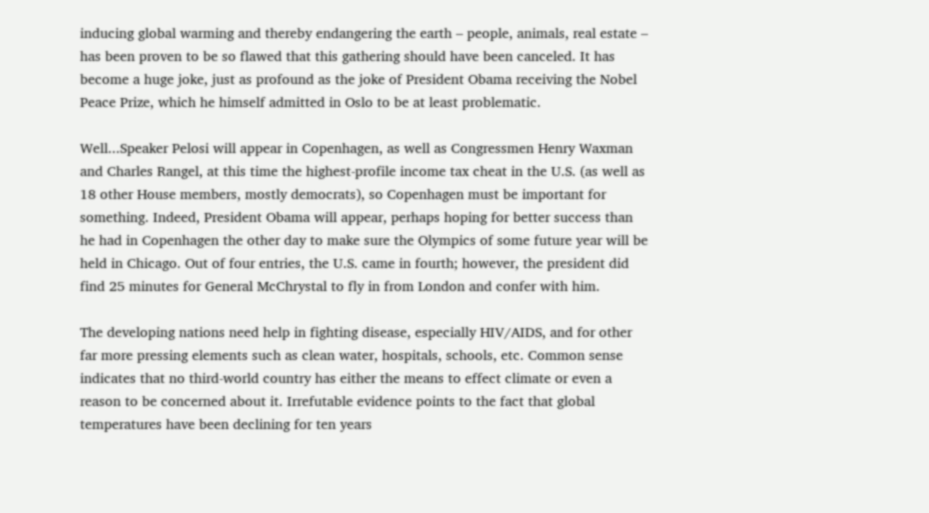inducing global warming and thereby endangering the earth – people, animals, real estate – has been proven to be so flawed that this gathering should have been canceled. It has become a huge joke, just as profound as the joke of President Obama receiving the Nobel Peace Prize, which he himself admitted in Oslo to be at least problematic.

Well...Speaker Pelosi will appear in Copenhagen, as well as Congressmen Henry Waxman and Charles Rangel, at this time the highest-profile income tax cheat in the U.S. (as well as 18 other House members, mostly democrats), so Copenhagen must be important for something. Indeed, President Obama will appear, perhaps hoping for better success than he had in Copenhagen the other day to make sure the Olympics of some future year will be held in Chicago. Out of four entries, the U.S. came in fourth; however, the president did find 25 minutes for General McChrystal to fly in from London and confer with him.

The developing nations need help in fighting disease, especially HIV/AIDS, and for other far more pressing elements such as clean water, hospitals, schools, etc. Common sense indicates that no third-world country has either the means to effect climate or even a reason to be concerned about it. Irrefutable evidence points to the fact that global temperatures have been declining for ten years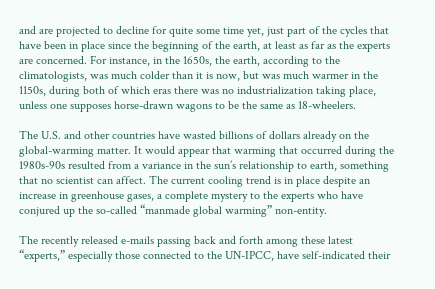and are projected to decline for quite some time yet, just part of the cycles that have been in place since the beginning of the earth, at least as far as the experts are concerned. For instance, in the 1650s, the earth, according to the climatologists, was much colder than it is now, but was much warmer in the 1150s, during both of which eras there was no industrialization taking place, unless one supposes horse-drawn wagons to be the same as 18-wheelers.

The U.S. and other countries have wasted billions of dollars already on the global-warming matter. It would appear that warming that occurred during the 1980s-90s resulted from a variance in the sun’s relationship to earth, something that no scientist can affect. The current cooling trend is in place despite an increase in greenhouse gases, a complete mystery to the experts who have conjured up the so-called “manmade global warming” non-entity.

The recently released e-mails passing back and forth among these latest “experts,” especially those connected to the UN-IPCC, have self-indicated their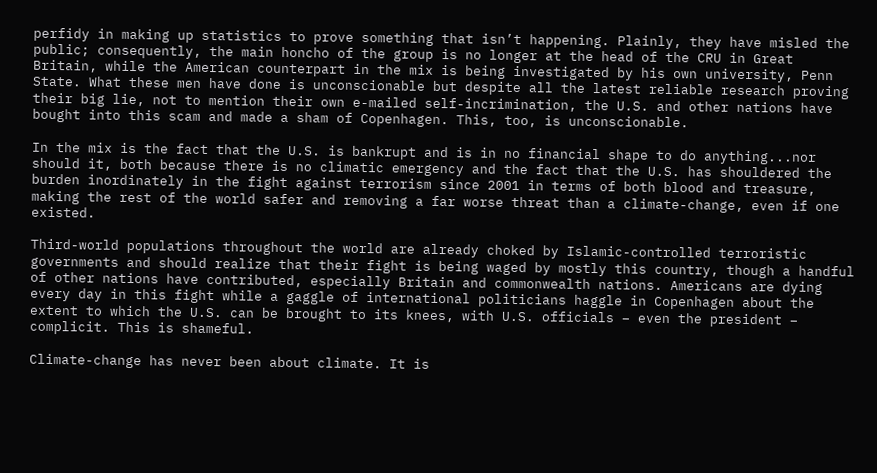perfidy in making up statistics to prove something that isn’t happening. Plainly, they have misled the public; consequently, the main honcho of the group is no longer at the head of the CRU in Great Britain, while the American counterpart in the mix is being investigated by his own university, Penn State. What these men have done is unconscionable but despite all the latest reliable research proving their big lie, not to mention their own e-mailed self-incrimination, the U.S. and other nations have bought into this scam and made a sham of Copenhagen. This, too, is unconscionable.

In the mix is the fact that the U.S. is bankrupt and is in no financial shape to do anything...nor should it, both because there is no climatic emergency and the fact that the U.S. has shouldered the burden inordinately in the fight against terrorism since 2001 in terms of both blood and treasure, making the rest of the world safer and removing a far worse threat than a climate-change, even if one existed.

Third-world populations throughout the world are already choked by Islamic-controlled terroristic governments and should realize that their fight is being waged by mostly this country, though a handful of other nations have contributed, especially Britain and commonwealth nations. Americans are dying every day in this fight while a gaggle of international politicians haggle in Copenhagen about the extent to which the U.S. can be brought to its knees, with U.S. officials – even the president – complicit. This is shameful.

Climate-change has never been about climate. It is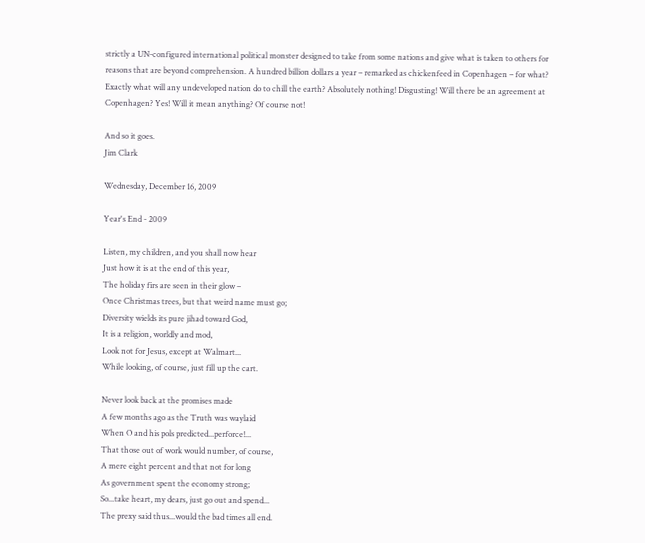strictly a UN-configured international political monster designed to take from some nations and give what is taken to others for reasons that are beyond comprehension. A hundred billion dollars a year – remarked as chickenfeed in Copenhagen – for what? Exactly what will any undeveloped nation do to chill the earth? Absolutely nothing! Disgusting! Will there be an agreement at Copenhagen? Yes! Will it mean anything? Of course not!

And so it goes.
Jim Clark

Wednesday, December 16, 2009

Year's End - 2009

Listen, my children, and you shall now hear
Just how it is at the end of this year,
The holiday firs are seen in their glow –
Once Christmas trees, but that weird name must go;
Diversity wields its pure jihad toward God,
It is a religion, worldly and mod,
Look not for Jesus, except at Walmart...
While looking, of course, just fill up the cart.

Never look back at the promises made
A few months ago as the Truth was waylaid
When O and his pols predicted...perforce!...
That those out of work would number, of course,
A mere eight percent and that not for long
As government spent the economy strong;
So...take heart, my dears, just go out and spend...
The prexy said thus...would the bad times all end.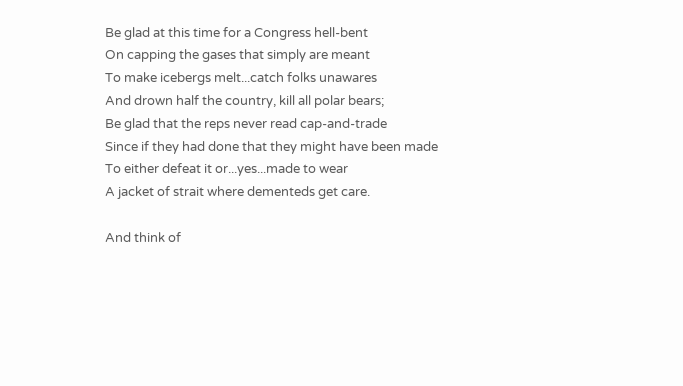Be glad at this time for a Congress hell-bent
On capping the gases that simply are meant
To make icebergs melt...catch folks unawares
And drown half the country, kill all polar bears;
Be glad that the reps never read cap-and-trade
Since if they had done that they might have been made
To either defeat it or...yes...made to wear
A jacket of strait where dementeds get care.

And think of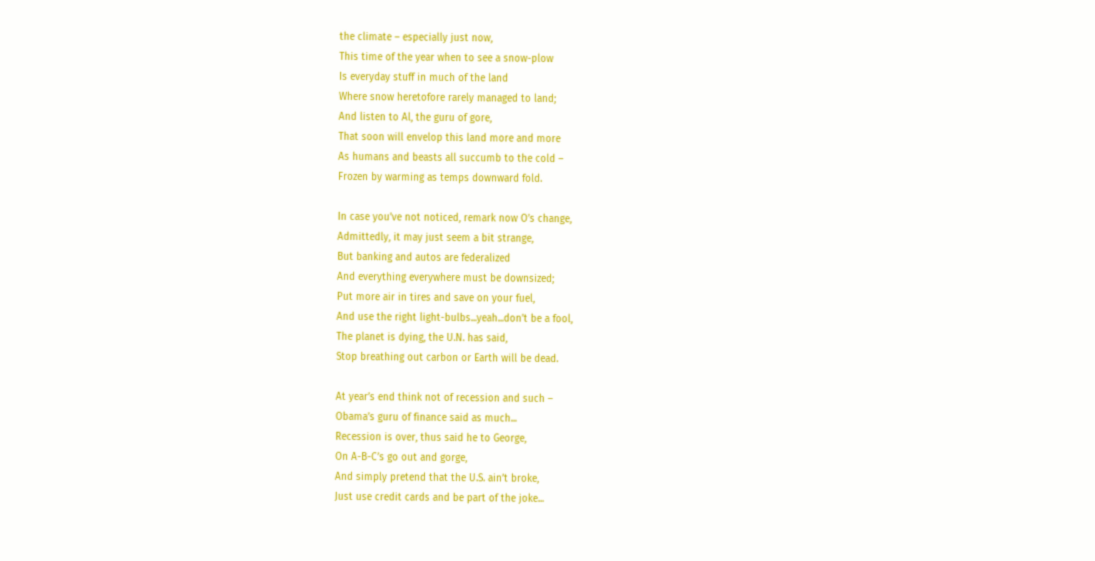the climate – especially just now,
This time of the year when to see a snow-plow
Is everyday stuff in much of the land
Where snow heretofore rarely managed to land;
And listen to Al, the guru of gore,
That soon will envelop this land more and more
As humans and beasts all succumb to the cold –
Frozen by warming as temps downward fold.

In case you’ve not noticed, remark now O’s change,
Admittedly, it may just seem a bit strange,
But banking and autos are federalized
And everything everywhere must be downsized;
Put more air in tires and save on your fuel,
And use the right light-bulbs...yeah...don’t be a fool,
The planet is dying, the U.N. has said,
Stop breathing out carbon or Earth will be dead.

At year’s end think not of recession and such –
Obama’s guru of finance said as much...
Recession is over, thus said he to George,
On A-B-C’s go out and gorge,
And simply pretend that the U.S. ain’t broke,
Just use credit cards and be part of the joke...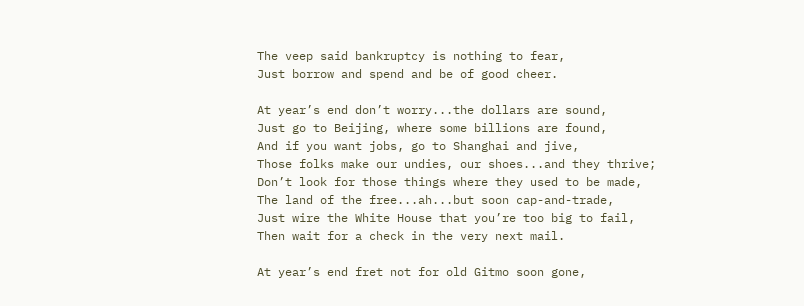The veep said bankruptcy is nothing to fear,
Just borrow and spend and be of good cheer.

At year’s end don’t worry...the dollars are sound,
Just go to Beijing, where some billions are found,
And if you want jobs, go to Shanghai and jive,
Those folks make our undies, our shoes...and they thrive;
Don’t look for those things where they used to be made,
The land of the free...ah...but soon cap-and-trade,
Just wire the White House that you’re too big to fail,
Then wait for a check in the very next mail.

At year’s end fret not for old Gitmo soon gone,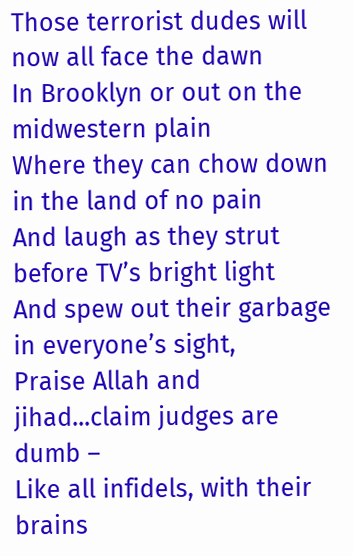Those terrorist dudes will now all face the dawn
In Brooklyn or out on the midwestern plain
Where they can chow down in the land of no pain
And laugh as they strut before TV’s bright light
And spew out their garbage in everyone’s sight,
Praise Allah and jihad...claim judges are dumb –
Like all infidels, with their brains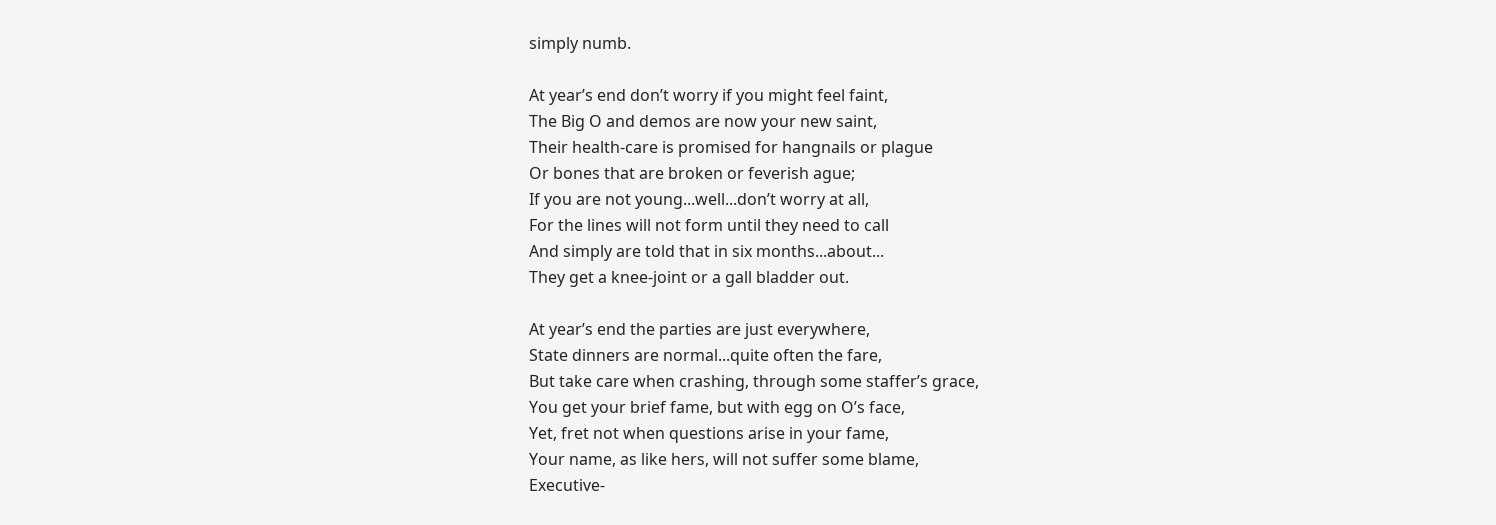simply numb.

At year’s end don’t worry if you might feel faint,
The Big O and demos are now your new saint,
Their health-care is promised for hangnails or plague
Or bones that are broken or feverish ague;
If you are not young...well...don’t worry at all,
For the lines will not form until they need to call
And simply are told that in six months...about...
They get a knee-joint or a gall bladder out.

At year’s end the parties are just everywhere,
State dinners are normal...quite often the fare,
But take care when crashing, through some staffer’s grace,
You get your brief fame, but with egg on O’s face,
Yet, fret not when questions arise in your fame,
Your name, as like hers, will not suffer some blame,
Executive-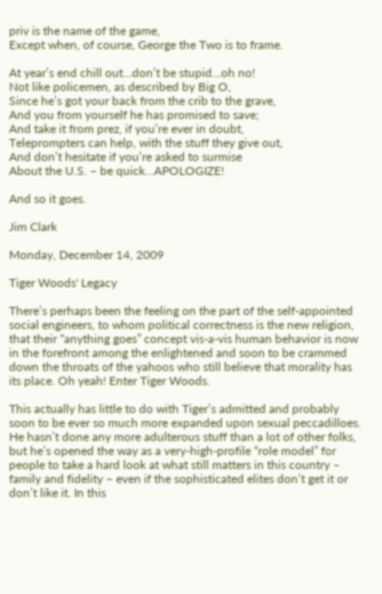priv is the name of the game,
Except when, of course, George the Two is to frame.

At year’s end chill out...don’t be stupid...oh no!
Not like policemen, as described by Big O,
Since he’s got your back from the crib to the grave,
And you from yourself he has promised to save;
And take it from prez, if you’re ever in doubt,
Teleprompters can help, with the stuff they give out,
And don’t hesitate if you’re asked to surmise
About the U.S. – be quick...APOLOGIZE!

And so it goes.

Jim Clark

Monday, December 14, 2009

Tiger Woods' Legacy

There’s perhaps been the feeling on the part of the self-appointed social engineers, to whom political correctness is the new religion, that their “anything goes” concept vis-a-vis human behavior is now in the forefront among the enlightened and soon to be crammed down the throats of the yahoos who still believe that morality has its place. Oh yeah! Enter Tiger Woods.

This actually has little to do with Tiger’s admitted and probably soon to be ever so much more expanded upon sexual peccadilloes. He hasn’t done any more adulterous stuff than a lot of other folks, but he’s opened the way as a very-high-profile “role model” for people to take a hard look at what still matters in this country – family and fidelity – even if the sophisticated elites don’t get it or don’t like it. In this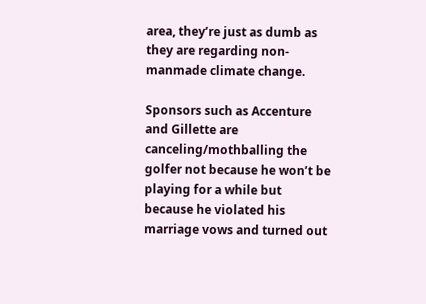area, they’re just as dumb as they are regarding non-manmade climate change.

Sponsors such as Accenture and Gillette are canceling/mothballing the golfer not because he won’t be playing for a while but because he violated his marriage vows and turned out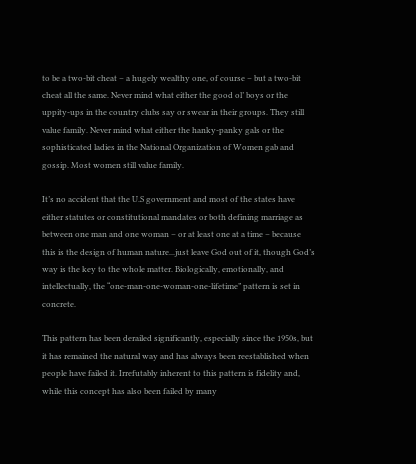to be a two-bit cheat – a hugely wealthy one, of course – but a two-bit cheat all the same. Never mind what either the good ol’ boys or the uppity-ups in the country clubs say or swear in their groups. They still value family. Never mind what either the hanky-panky gals or the sophisticated ladies in the National Organization of Women gab and gossip. Most women still value family.

It’s no accident that the U.S government and most of the states have either statutes or constitutional mandates or both defining marriage as between one man and one woman – or at least one at a time – because this is the design of human nature...just leave God out of it, though God’s way is the key to the whole matter. Biologically, emotionally, and intellectually, the “one-man-one-woman-one-lifetime” pattern is set in concrete.

This pattern has been derailed significantly, especially since the 1950s, but it has remained the natural way and has always been reestablished when people have failed it. Irrefutably inherent to this pattern is fidelity and, while this concept has also been failed by many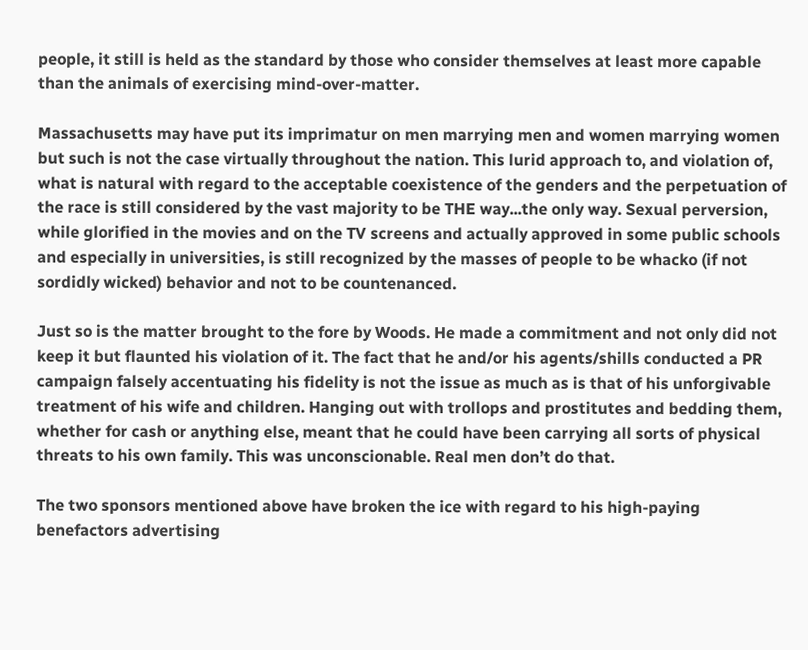people, it still is held as the standard by those who consider themselves at least more capable than the animals of exercising mind-over-matter.

Massachusetts may have put its imprimatur on men marrying men and women marrying women but such is not the case virtually throughout the nation. This lurid approach to, and violation of, what is natural with regard to the acceptable coexistence of the genders and the perpetuation of the race is still considered by the vast majority to be THE way...the only way. Sexual perversion, while glorified in the movies and on the TV screens and actually approved in some public schools and especially in universities, is still recognized by the masses of people to be whacko (if not sordidly wicked) behavior and not to be countenanced.

Just so is the matter brought to the fore by Woods. He made a commitment and not only did not keep it but flaunted his violation of it. The fact that he and/or his agents/shills conducted a PR campaign falsely accentuating his fidelity is not the issue as much as is that of his unforgivable treatment of his wife and children. Hanging out with trollops and prostitutes and bedding them, whether for cash or anything else, meant that he could have been carrying all sorts of physical threats to his own family. This was unconscionable. Real men don’t do that.

The two sponsors mentioned above have broken the ice with regard to his high-paying benefactors advertising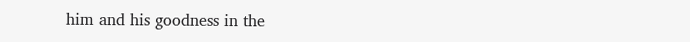him and his goodness in the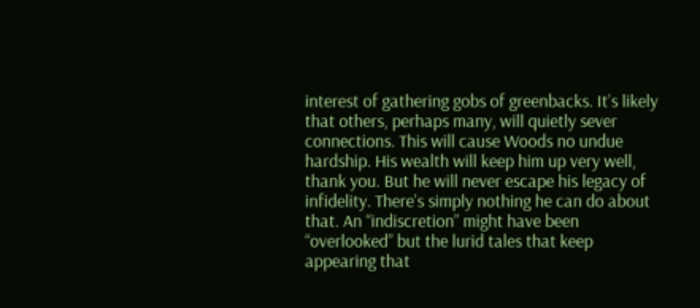interest of gathering gobs of greenbacks. It’s likely that others, perhaps many, will quietly sever connections. This will cause Woods no undue hardship. His wealth will keep him up very well, thank you. But he will never escape his legacy of infidelity. There’s simply nothing he can do about that. An “indiscretion” might have been “overlooked” but the lurid tales that keep appearing that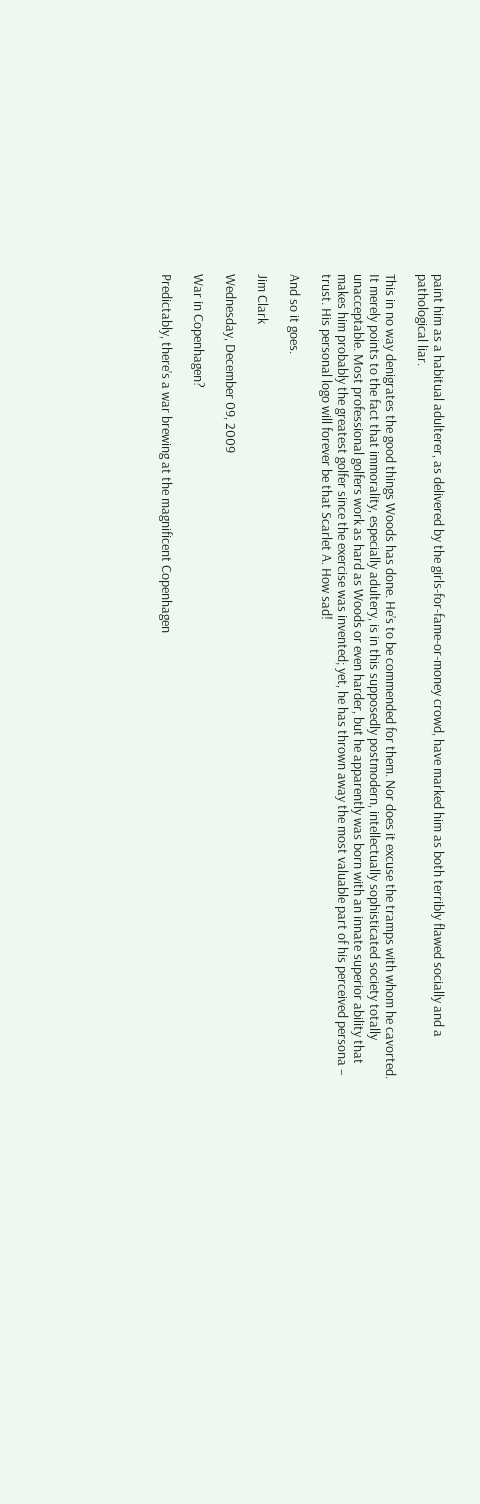paint him as a habitual adulterer, as delivered by the girls-for-fame-or-money crowd, have marked him as both terribly flawed socially and a pathological liar.

This in no way denigrates the good things Woods has done. He’s to be commended for them. Nor does it excuse the tramps with whom he cavorted. It merely points to the fact that immorality, especially adultery, is in this supposedly postmodern, intellectually sophisticated society totally unacceptable. Most professional golfers work as hard as Woods or even harder, but he apparently was born with an innate superior ability that makes him probably the greatest golfer since the exercise was invented; yet, he has thrown away the most valuable part of his perceived persona – trust. His personal logo will forever be that Scarlet A. How sad!

And so it goes.

Jim Clark

Wednesday, December 09, 2009

War in Copenhagen?

Predictably, there’s a war brewing at the magnificent Copenhagen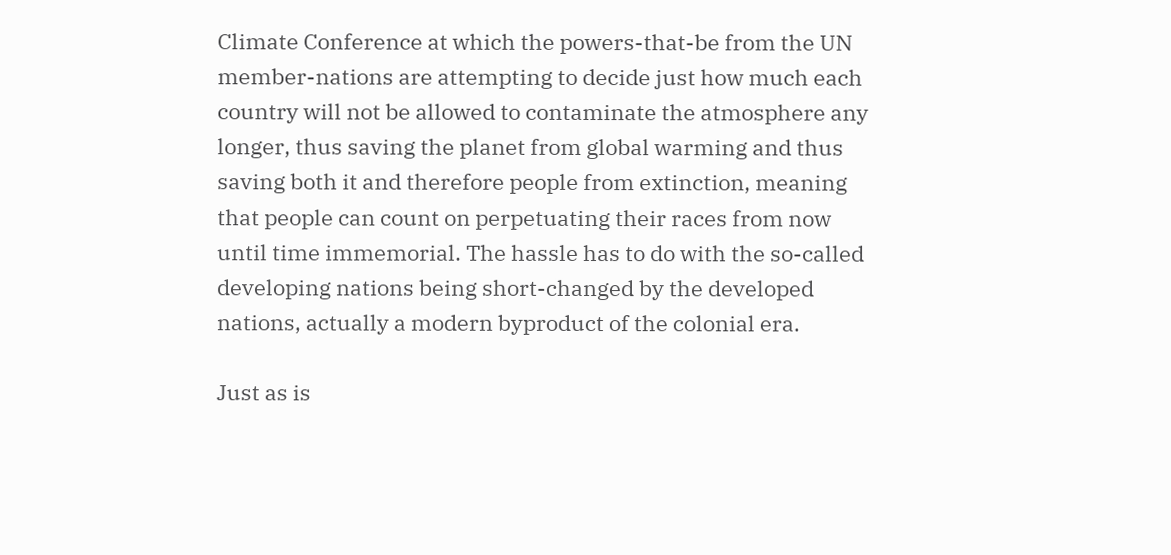Climate Conference at which the powers-that-be from the UN member-nations are attempting to decide just how much each country will not be allowed to contaminate the atmosphere any longer, thus saving the planet from global warming and thus saving both it and therefore people from extinction, meaning that people can count on perpetuating their races from now until time immemorial. The hassle has to do with the so-called developing nations being short-changed by the developed nations, actually a modern byproduct of the colonial era.

Just as is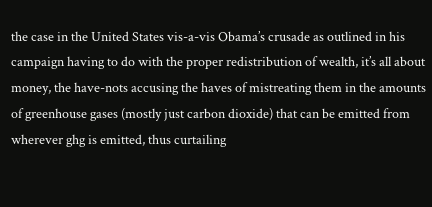the case in the United States vis-a-vis Obama’s crusade as outlined in his campaign having to do with the proper redistribution of wealth, it’s all about money, the have-nots accusing the haves of mistreating them in the amounts of greenhouse gases (mostly just carbon dioxide) that can be emitted from wherever ghg is emitted, thus curtailing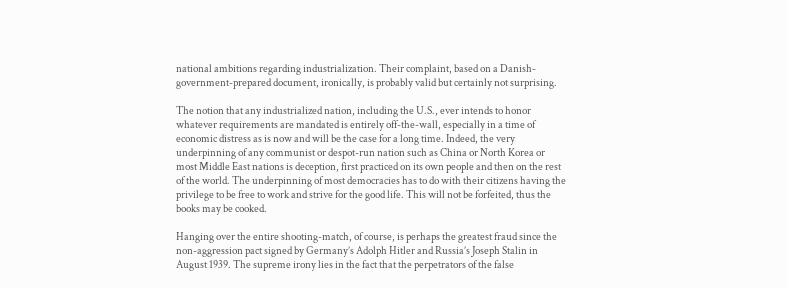national ambitions regarding industrialization. Their complaint, based on a Danish-government-prepared document, ironically, is probably valid but certainly not surprising.

The notion that any industrialized nation, including the U.S., ever intends to honor whatever requirements are mandated is entirely off-the-wall, especially in a time of economic distress as is now and will be the case for a long time. Indeed, the very underpinning of any communist or despot-run nation such as China or North Korea or most Middle East nations is deception, first practiced on its own people and then on the rest of the world. The underpinning of most democracies has to do with their citizens having the privilege to be free to work and strive for the good life. This will not be forfeited, thus the books may be cooked.

Hanging over the entire shooting-match, of course, is perhaps the greatest fraud since the non-aggression pact signed by Germany’s Adolph Hitler and Russia’s Joseph Stalin in August 1939. The supreme irony lies in the fact that the perpetrators of the false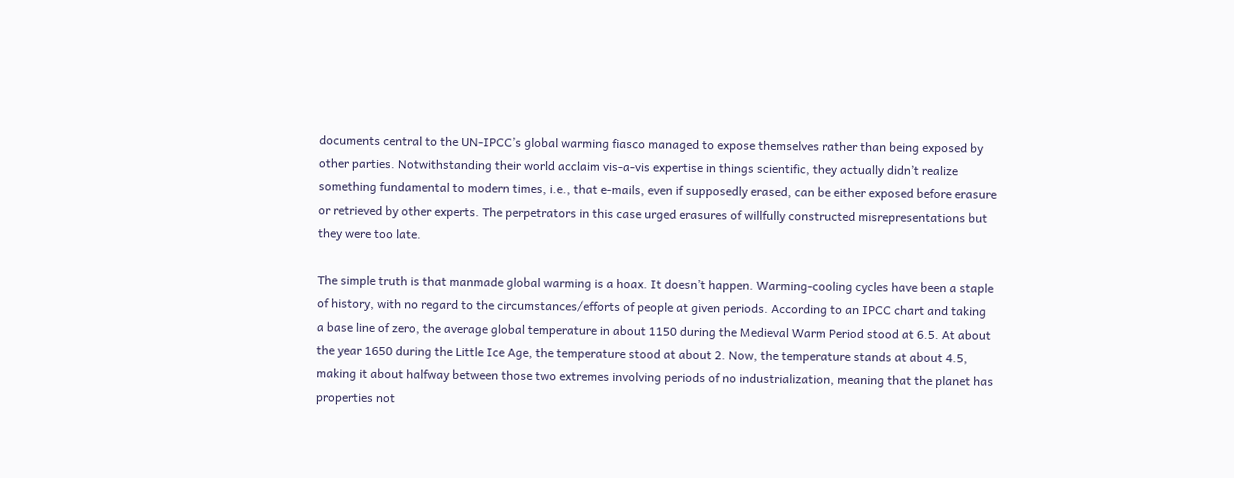documents central to the UN-IPCC’s global warming fiasco managed to expose themselves rather than being exposed by other parties. Notwithstanding their world acclaim vis-a-vis expertise in things scientific, they actually didn’t realize something fundamental to modern times, i.e., that e-mails, even if supposedly erased, can be either exposed before erasure or retrieved by other experts. The perpetrators in this case urged erasures of willfully constructed misrepresentations but they were too late.

The simple truth is that manmade global warming is a hoax. It doesn’t happen. Warming-cooling cycles have been a staple of history, with no regard to the circumstances/efforts of people at given periods. According to an IPCC chart and taking a base line of zero, the average global temperature in about 1150 during the Medieval Warm Period stood at 6.5. At about the year 1650 during the Little Ice Age, the temperature stood at about 2. Now, the temperature stands at about 4.5, making it about halfway between those two extremes involving periods of no industrialization, meaning that the planet has properties not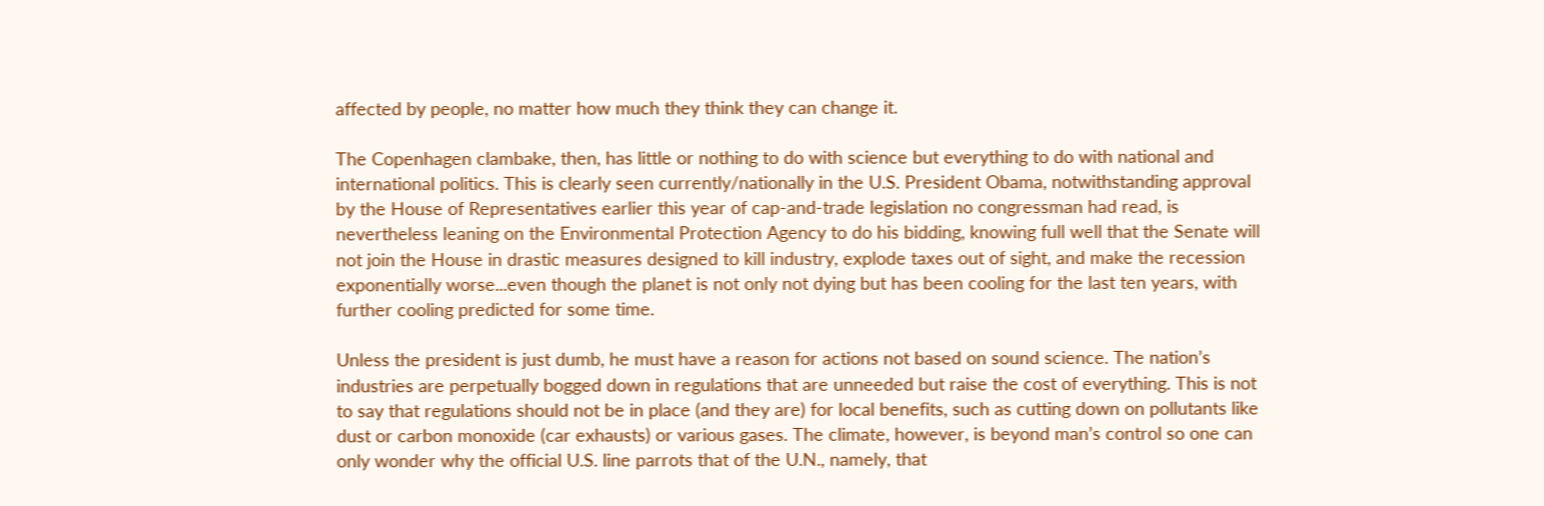affected by people, no matter how much they think they can change it.

The Copenhagen clambake, then, has little or nothing to do with science but everything to do with national and international politics. This is clearly seen currently/nationally in the U.S. President Obama, notwithstanding approval by the House of Representatives earlier this year of cap-and-trade legislation no congressman had read, is nevertheless leaning on the Environmental Protection Agency to do his bidding, knowing full well that the Senate will not join the House in drastic measures designed to kill industry, explode taxes out of sight, and make the recession exponentially worse...even though the planet is not only not dying but has been cooling for the last ten years, with further cooling predicted for some time.

Unless the president is just dumb, he must have a reason for actions not based on sound science. The nation’s industries are perpetually bogged down in regulations that are unneeded but raise the cost of everything. This is not to say that regulations should not be in place (and they are) for local benefits, such as cutting down on pollutants like dust or carbon monoxide (car exhausts) or various gases. The climate, however, is beyond man’s control so one can only wonder why the official U.S. line parrots that of the U.N., namely, that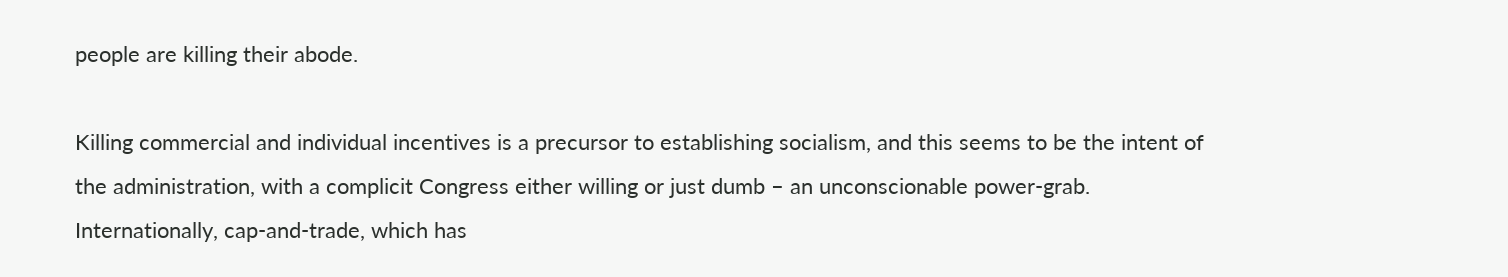people are killing their abode.

Killing commercial and individual incentives is a precursor to establishing socialism, and this seems to be the intent of the administration, with a complicit Congress either willing or just dumb – an unconscionable power-grab. Internationally, cap-and-trade, which has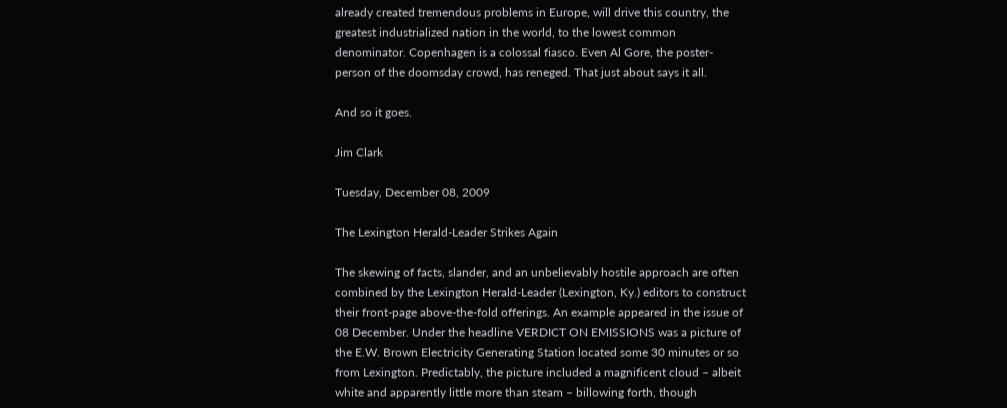already created tremendous problems in Europe, will drive this country, the greatest industrialized nation in the world, to the lowest common denominator. Copenhagen is a colossal fiasco. Even Al Gore, the poster-person of the doomsday crowd, has reneged. That just about says it all.

And so it goes.

Jim Clark

Tuesday, December 08, 2009

The Lexington Herald-Leader Strikes Again

The skewing of facts, slander, and an unbelievably hostile approach are often combined by the Lexington Herald-Leader (Lexington, Ky.) editors to construct their front-page above-the-fold offerings. An example appeared in the issue of 08 December. Under the headline VERDICT ON EMISSIONS was a picture of the E.W. Brown Electricity Generating Station located some 30 minutes or so from Lexington. Predictably, the picture included a magnificent cloud – albeit white and apparently little more than steam – billowing forth, though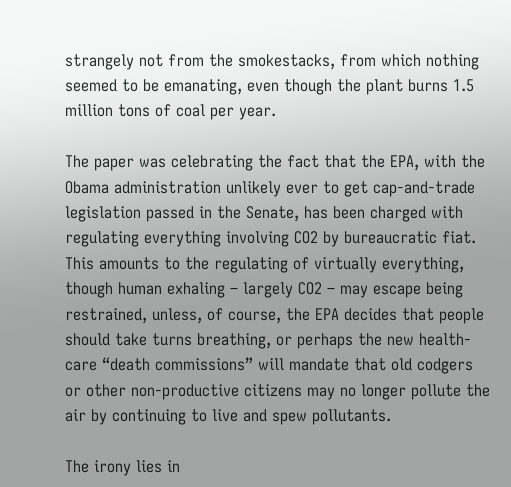strangely not from the smokestacks, from which nothing seemed to be emanating, even though the plant burns 1.5 million tons of coal per year.

The paper was celebrating the fact that the EPA, with the Obama administration unlikely ever to get cap-and-trade legislation passed in the Senate, has been charged with regulating everything involving CO2 by bureaucratic fiat. This amounts to the regulating of virtually everything, though human exhaling – largely CO2 – may escape being restrained, unless, of course, the EPA decides that people should take turns breathing, or perhaps the new health-care “death commissions” will mandate that old codgers or other non-productive citizens may no longer pollute the air by continuing to live and spew pollutants.

The irony lies in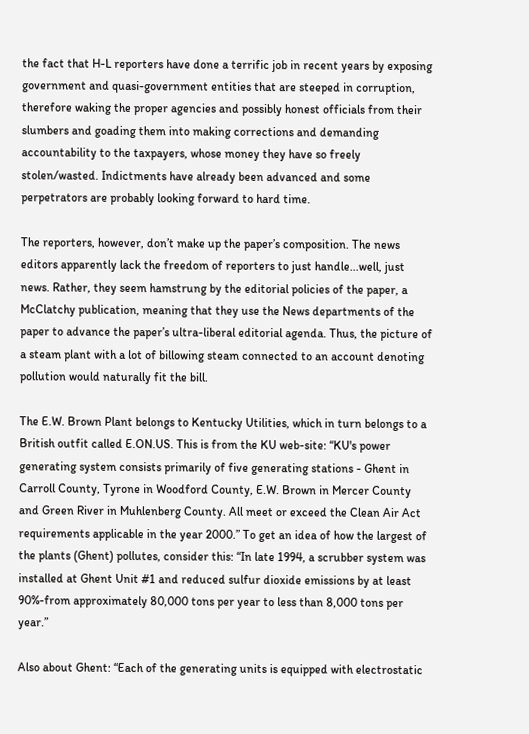the fact that H-L reporters have done a terrific job in recent years by exposing government and quasi-government entities that are steeped in corruption, therefore waking the proper agencies and possibly honest officials from their slumbers and goading them into making corrections and demanding accountability to the taxpayers, whose money they have so freely stolen/wasted. Indictments have already been advanced and some perpetrators are probably looking forward to hard time.

The reporters, however, don’t make up the paper’s composition. The news editors apparently lack the freedom of reporters to just handle...well, just news. Rather, they seem hamstrung by the editorial policies of the paper, a McClatchy publication, meaning that they use the News departments of the paper to advance the paper’s ultra-liberal editorial agenda. Thus, the picture of a steam plant with a lot of billowing steam connected to an account denoting pollution would naturally fit the bill.

The E.W. Brown Plant belongs to Kentucky Utilities, which in turn belongs to a British outfit called E.ON.US. This is from the KU web-site: “KU's power generating system consists primarily of five generating stations - Ghent in Carroll County, Tyrone in Woodford County, E.W. Brown in Mercer County and Green River in Muhlenberg County. All meet or exceed the Clean Air Act requirements applicable in the year 2000.” To get an idea of how the largest of the plants (Ghent) pollutes, consider this: “In late 1994, a scrubber system was installed at Ghent Unit #1 and reduced sulfur dioxide emissions by at least 90%-from approximately 80,000 tons per year to less than 8,000 tons per year.”

Also about Ghent: “Each of the generating units is equipped with electrostatic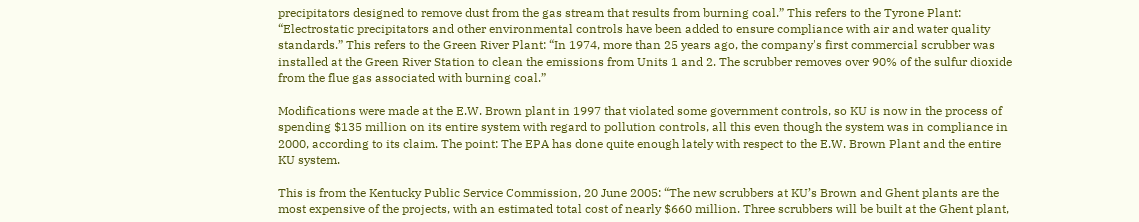precipitators designed to remove dust from the gas stream that results from burning coal.” This refers to the Tyrone Plant: “Electrostatic precipitators and other environmental controls have been added to ensure compliance with air and water quality standards.” This refers to the Green River Plant: “In 1974, more than 25 years ago, the company's first commercial scrubber was installed at the Green River Station to clean the emissions from Units 1 and 2. The scrubber removes over 90% of the sulfur dioxide from the flue gas associated with burning coal.”

Modifications were made at the E.W. Brown plant in 1997 that violated some government controls, so KU is now in the process of spending $135 million on its entire system with regard to pollution controls, all this even though the system was in compliance in 2000, according to its claim. The point: The EPA has done quite enough lately with respect to the E.W. Brown Plant and the entire KU system.

This is from the Kentucky Public Service Commission, 20 June 2005: “The new scrubbers at KU’s Brown and Ghent plants are the most expensive of the projects, with an estimated total cost of nearly $660 million. Three scrubbers will be built at the Ghent plant,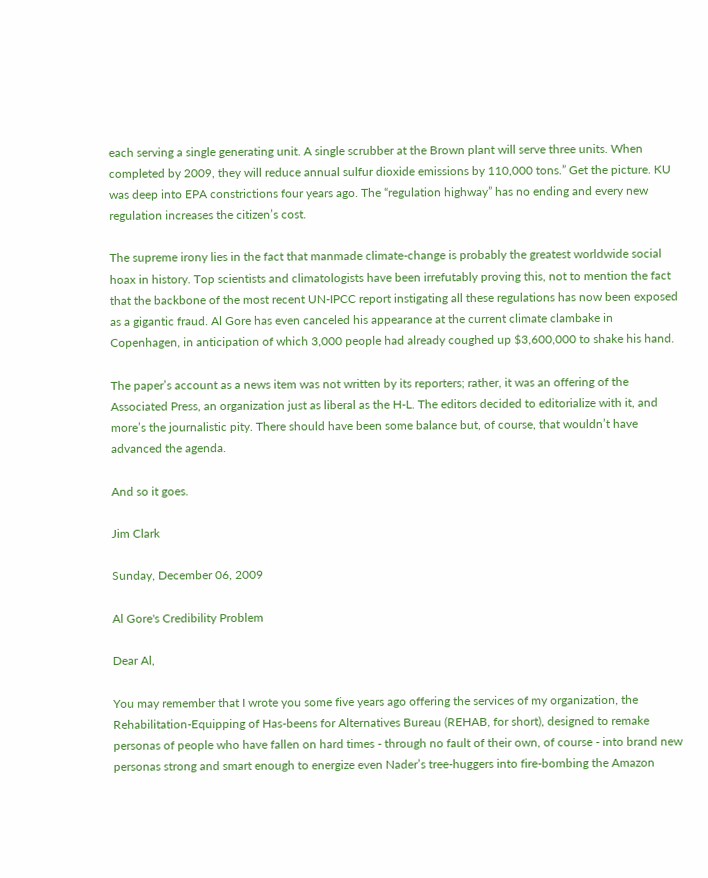each serving a single generating unit. A single scrubber at the Brown plant will serve three units. When completed by 2009, they will reduce annual sulfur dioxide emissions by 110,000 tons.” Get the picture. KU was deep into EPA constrictions four years ago. The “regulation highway” has no ending and every new regulation increases the citizen’s cost.

The supreme irony lies in the fact that manmade climate-change is probably the greatest worldwide social hoax in history. Top scientists and climatologists have been irrefutably proving this, not to mention the fact that the backbone of the most recent UN-IPCC report instigating all these regulations has now been exposed as a gigantic fraud. Al Gore has even canceled his appearance at the current climate clambake in Copenhagen, in anticipation of which 3,000 people had already coughed up $3,600,000 to shake his hand.

The paper’s account as a news item was not written by its reporters; rather, it was an offering of the Associated Press, an organization just as liberal as the H-L. The editors decided to editorialize with it, and more’s the journalistic pity. There should have been some balance but, of course, that wouldn’t have advanced the agenda.

And so it goes.

Jim Clark

Sunday, December 06, 2009

Al Gore's Credibility Problem

Dear Al,

You may remember that I wrote you some five years ago offering the services of my organization, the
Rehabilitation-Equipping of Has-beens for Alternatives Bureau (REHAB, for short), designed to remake personas of people who have fallen on hard times - through no fault of their own, of course - into brand new personas strong and smart enough to energize even Nader’s tree-huggers into fire-bombing the Amazon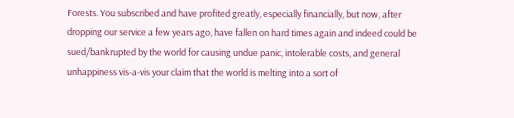Forests. You subscribed and have profited greatly, especially financially, but now, after dropping our service a few years ago, have fallen on hard times again and indeed could be sued/bankrupted by the world for causing undue panic, intolerable costs, and general unhappiness vis-a-vis your claim that the world is melting into a sort of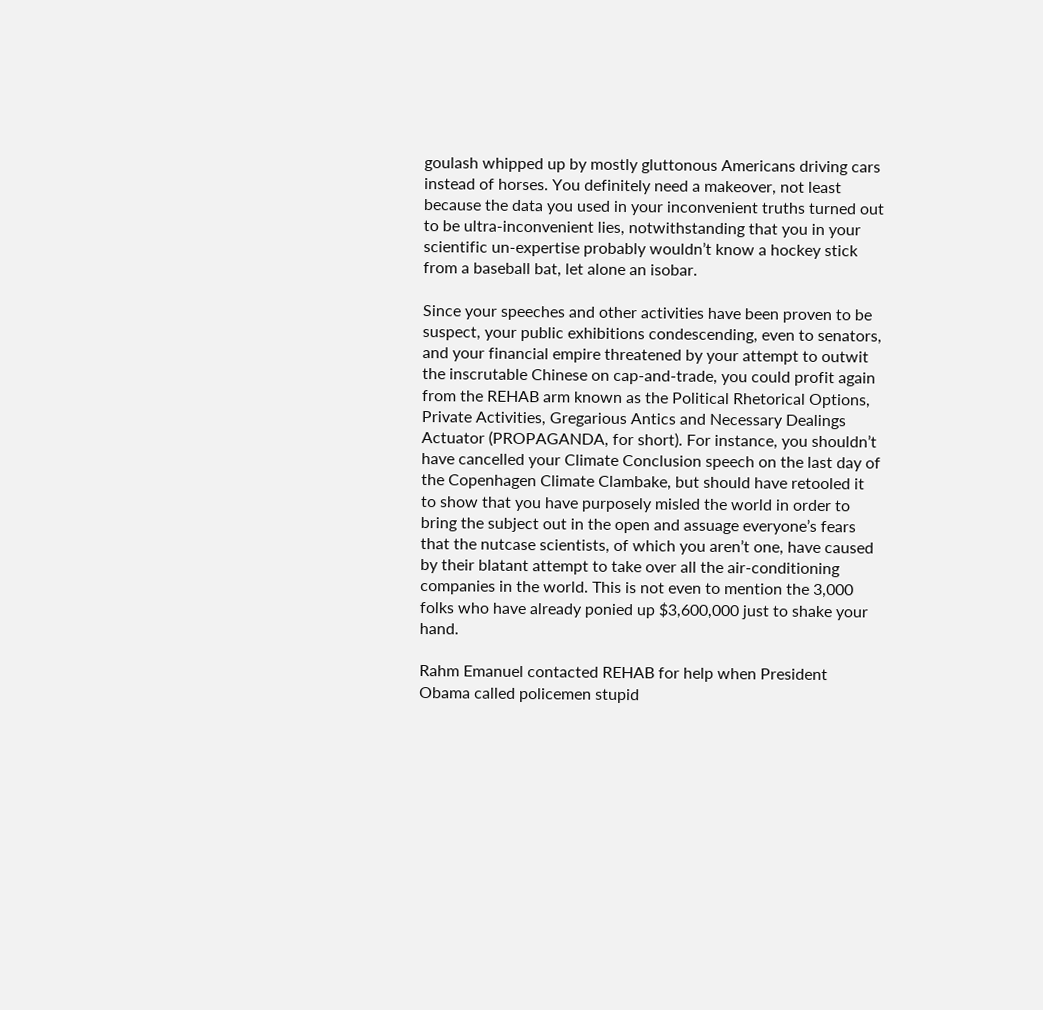goulash whipped up by mostly gluttonous Americans driving cars instead of horses. You definitely need a makeover, not least because the data you used in your inconvenient truths turned out to be ultra-inconvenient lies, notwithstanding that you in your scientific un-expertise probably wouldn’t know a hockey stick from a baseball bat, let alone an isobar.

Since your speeches and other activities have been proven to be suspect, your public exhibitions condescending, even to senators, and your financial empire threatened by your attempt to outwit the inscrutable Chinese on cap-and-trade, you could profit again from the REHAB arm known as the Political Rhetorical Options, Private Activities, Gregarious Antics and Necessary Dealings Actuator (PROPAGANDA, for short). For instance, you shouldn’t have cancelled your Climate Conclusion speech on the last day of the Copenhagen Climate Clambake, but should have retooled it to show that you have purposely misled the world in order to bring the subject out in the open and assuage everyone’s fears that the nutcase scientists, of which you aren’t one, have caused by their blatant attempt to take over all the air-conditioning companies in the world. This is not even to mention the 3,000 folks who have already ponied up $3,600,000 just to shake your hand.

Rahm Emanuel contacted REHAB for help when President Obama called policemen stupid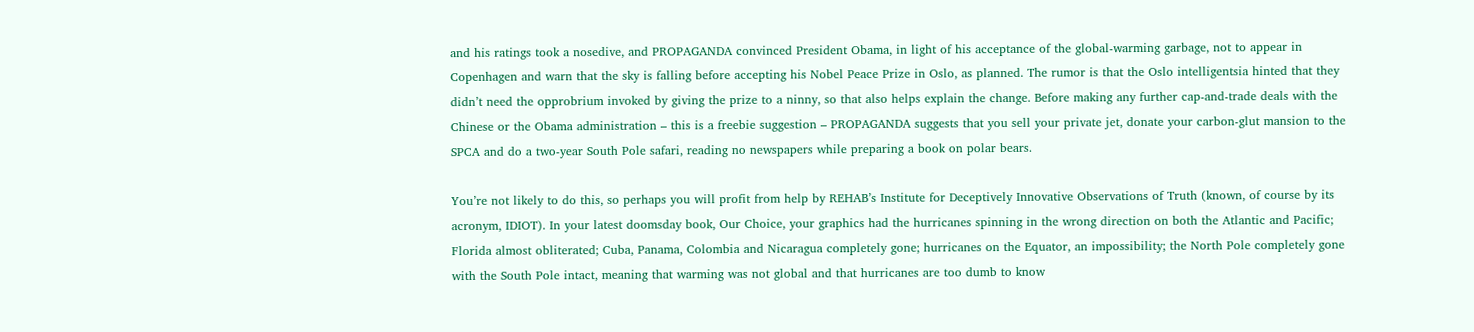and his ratings took a nosedive, and PROPAGANDA convinced President Obama, in light of his acceptance of the global-warming garbage, not to appear in Copenhagen and warn that the sky is falling before accepting his Nobel Peace Prize in Oslo, as planned. The rumor is that the Oslo intelligentsia hinted that they didn’t need the opprobrium invoked by giving the prize to a ninny, so that also helps explain the change. Before making any further cap-and-trade deals with the Chinese or the Obama administration – this is a freebie suggestion – PROPAGANDA suggests that you sell your private jet, donate your carbon-glut mansion to the SPCA and do a two-year South Pole safari, reading no newspapers while preparing a book on polar bears.

You’re not likely to do this, so perhaps you will profit from help by REHAB’s Institute for Deceptively Innovative Observations of Truth (known, of course by its acronym, IDIOT). In your latest doomsday book, Our Choice, your graphics had the hurricanes spinning in the wrong direction on both the Atlantic and Pacific; Florida almost obliterated; Cuba, Panama, Colombia and Nicaragua completely gone; hurricanes on the Equator, an impossibility; the North Pole completely gone with the South Pole intact, meaning that warming was not global and that hurricanes are too dumb to know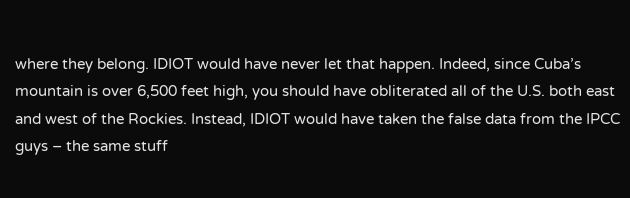where they belong. IDIOT would have never let that happen. Indeed, since Cuba’s mountain is over 6,500 feet high, you should have obliterated all of the U.S. both east and west of the Rockies. Instead, IDIOT would have taken the false data from the IPCC guys – the same stuff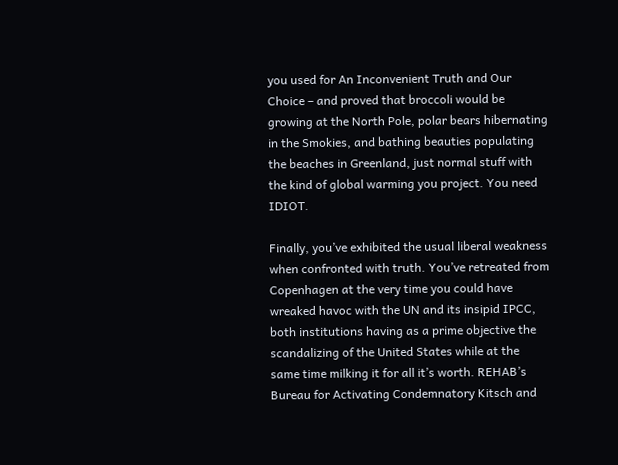you used for An Inconvenient Truth and Our Choice – and proved that broccoli would be growing at the North Pole, polar bears hibernating in the Smokies, and bathing beauties populating the beaches in Greenland, just normal stuff with the kind of global warming you project. You need IDIOT.

Finally, you’ve exhibited the usual liberal weakness when confronted with truth. You’ve retreated from Copenhagen at the very time you could have wreaked havoc with the UN and its insipid IPCC, both institutions having as a prime objective the scandalizing of the United States while at the same time milking it for all it’s worth. REHAB’s Bureau for Activating Condemnatory Kitsch and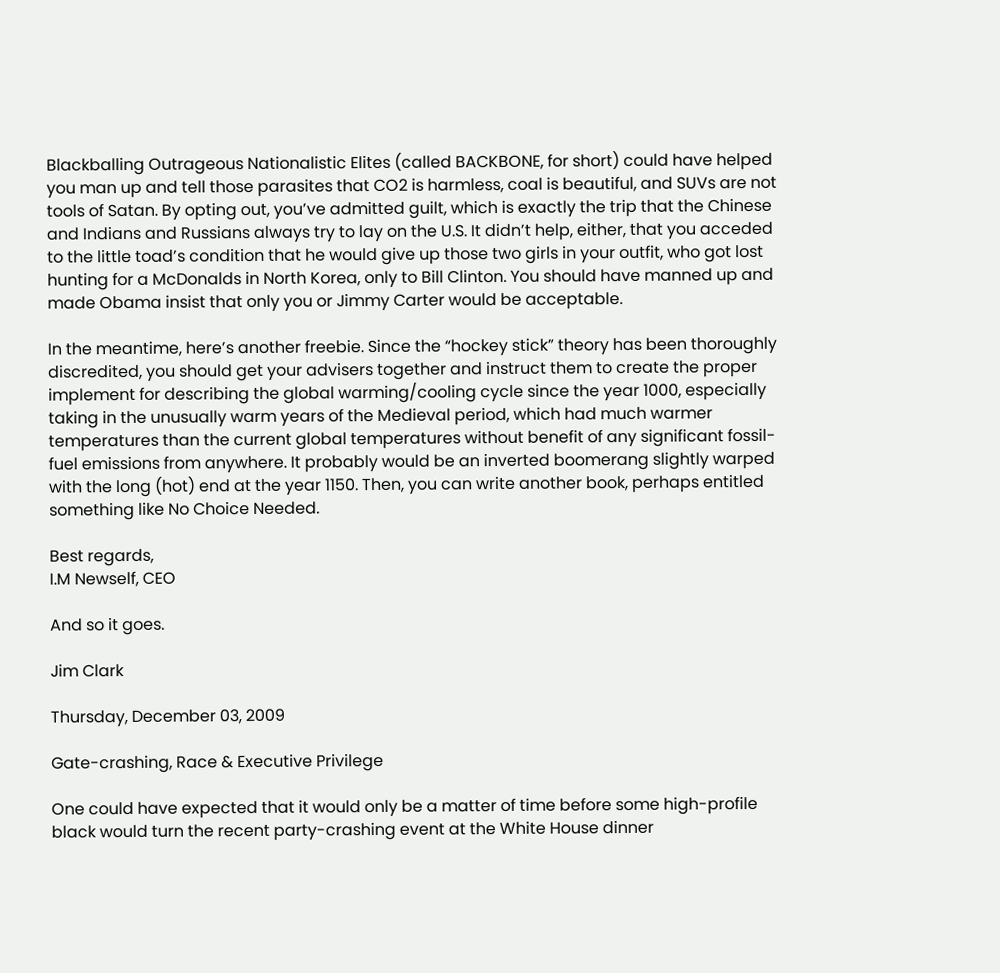Blackballing Outrageous Nationalistic Elites (called BACKBONE, for short) could have helped you man up and tell those parasites that CO2 is harmless, coal is beautiful, and SUVs are not tools of Satan. By opting out, you’ve admitted guilt, which is exactly the trip that the Chinese and Indians and Russians always try to lay on the U.S. It didn’t help, either, that you acceded to the little toad’s condition that he would give up those two girls in your outfit, who got lost hunting for a McDonalds in North Korea, only to Bill Clinton. You should have manned up and made Obama insist that only you or Jimmy Carter would be acceptable.

In the meantime, here’s another freebie. Since the “hockey stick” theory has been thoroughly discredited, you should get your advisers together and instruct them to create the proper implement for describing the global warming/cooling cycle since the year 1000, especially taking in the unusually warm years of the Medieval period, which had much warmer temperatures than the current global temperatures without benefit of any significant fossil-fuel emissions from anywhere. It probably would be an inverted boomerang slightly warped with the long (hot) end at the year 1150. Then, you can write another book, perhaps entitled something like No Choice Needed.

Best regards,
I.M Newself, CEO

And so it goes.

Jim Clark

Thursday, December 03, 2009

Gate-crashing, Race & Executive Privilege

One could have expected that it would only be a matter of time before some high-profile black would turn the recent party-crashing event at the White House dinner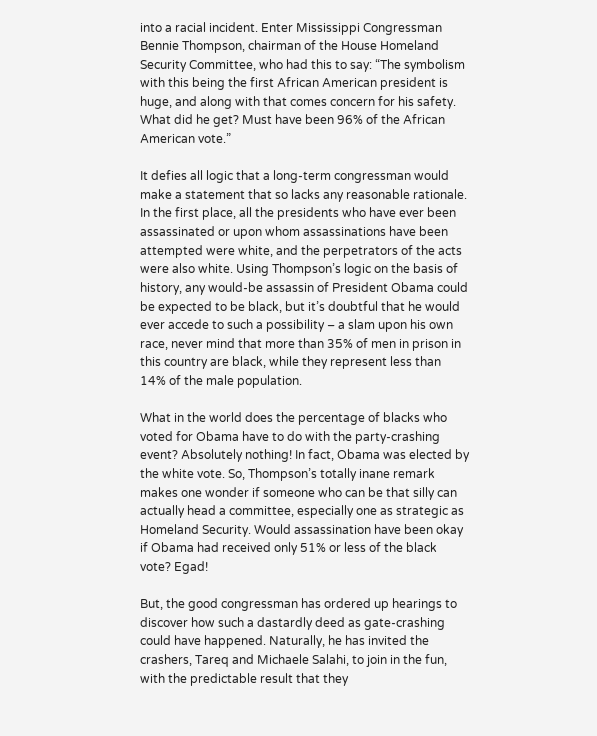into a racial incident. Enter Mississippi Congressman Bennie Thompson, chairman of the House Homeland Security Committee, who had this to say: “The symbolism with this being the first African American president is huge, and along with that comes concern for his safety. What did he get? Must have been 96% of the African American vote.”

It defies all logic that a long-term congressman would make a statement that so lacks any reasonable rationale. In the first place, all the presidents who have ever been assassinated or upon whom assassinations have been attempted were white, and the perpetrators of the acts were also white. Using Thompson’s logic on the basis of history, any would-be assassin of President Obama could be expected to be black, but it’s doubtful that he would ever accede to such a possibility – a slam upon his own race, never mind that more than 35% of men in prison in this country are black, while they represent less than 14% of the male population.

What in the world does the percentage of blacks who voted for Obama have to do with the party-crashing event? Absolutely nothing! In fact, Obama was elected by the white vote. So, Thompson’s totally inane remark makes one wonder if someone who can be that silly can actually head a committee, especially one as strategic as Homeland Security. Would assassination have been okay if Obama had received only 51% or less of the black vote? Egad!

But, the good congressman has ordered up hearings to discover how such a dastardly deed as gate-crashing could have happened. Naturally, he has invited the crashers, Tareq and Michaele Salahi, to join in the fun, with the predictable result that they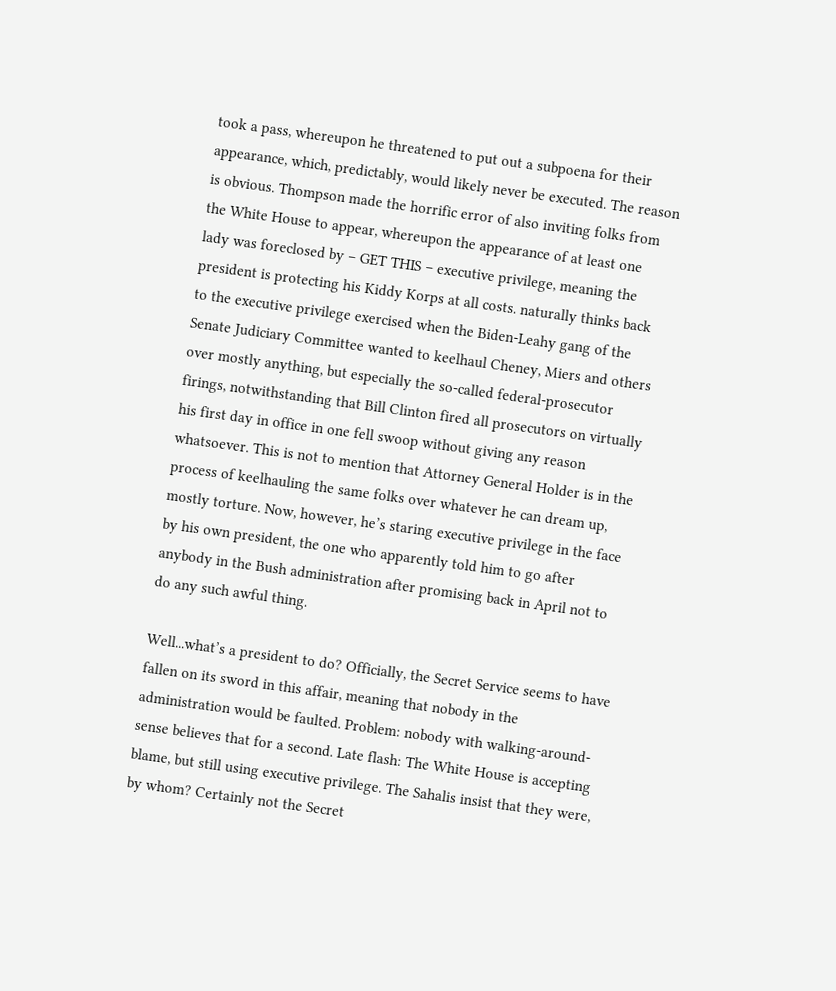took a pass, whereupon he threatened to put out a subpoena for their appearance, which, predictably, would likely never be executed. The reason is obvious. Thompson made the horrific error of also inviting folks from the White House to appear, whereupon the appearance of at least one lady was foreclosed by – GET THIS – executive privilege, meaning the president is protecting his Kiddy Korps at all costs. naturally thinks back to the executive privilege exercised when the Biden-Leahy gang of the Senate Judiciary Committee wanted to keelhaul Cheney, Miers and others over mostly anything, but especially the so-called federal-prosecutor firings, notwithstanding that Bill Clinton fired all prosecutors on virtually his first day in office in one fell swoop without giving any reason whatsoever. This is not to mention that Attorney General Holder is in the process of keelhauling the same folks over whatever he can dream up, mostly torture. Now, however, he’s staring executive privilege in the face by his own president, the one who apparently told him to go after anybody in the Bush administration after promising back in April not to do any such awful thing.

Well...what’s a president to do? Officially, the Secret Service seems to have fallen on its sword in this affair, meaning that nobody in the administration would be faulted. Problem: nobody with walking-around-sense believes that for a second. Late flash: The White House is accepting blame, but still using executive privilege. The Sahalis insist that they were, by whom? Certainly not the Secret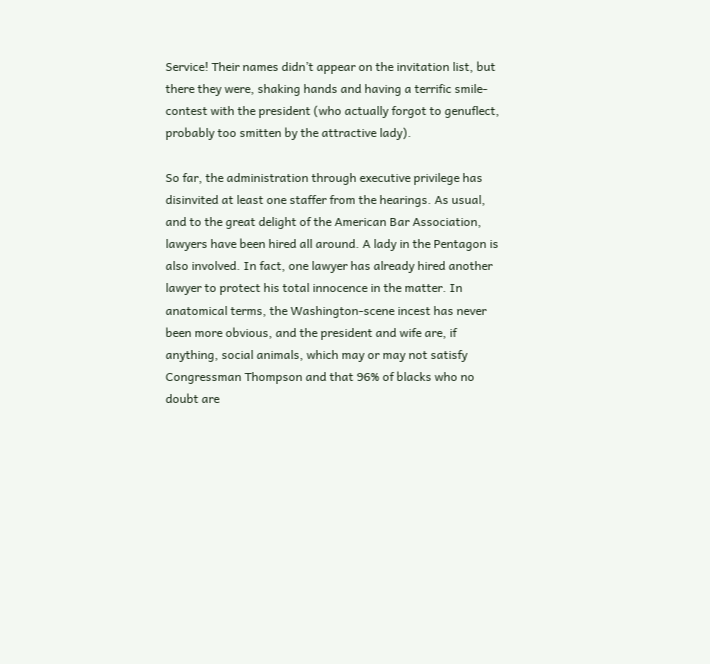Service! Their names didn’t appear on the invitation list, but there they were, shaking hands and having a terrific smile-contest with the president (who actually forgot to genuflect, probably too smitten by the attractive lady).

So far, the administration through executive privilege has disinvited at least one staffer from the hearings. As usual, and to the great delight of the American Bar Association, lawyers have been hired all around. A lady in the Pentagon is also involved. In fact, one lawyer has already hired another lawyer to protect his total innocence in the matter. In anatomical terms, the Washington-scene incest has never been more obvious, and the president and wife are, if anything, social animals, which may or may not satisfy Congressman Thompson and that 96% of blacks who no doubt are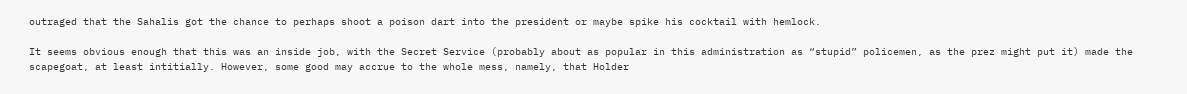outraged that the Sahalis got the chance to perhaps shoot a poison dart into the president or maybe spike his cocktail with hemlock.

It seems obvious enough that this was an inside job, with the Secret Service (probably about as popular in this administration as “stupid” policemen, as the prez might put it) made the scapegoat, at least intitially. However, some good may accrue to the whole mess, namely, that Holder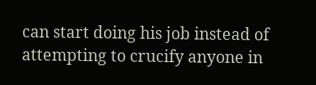can start doing his job instead of attempting to crucify anyone in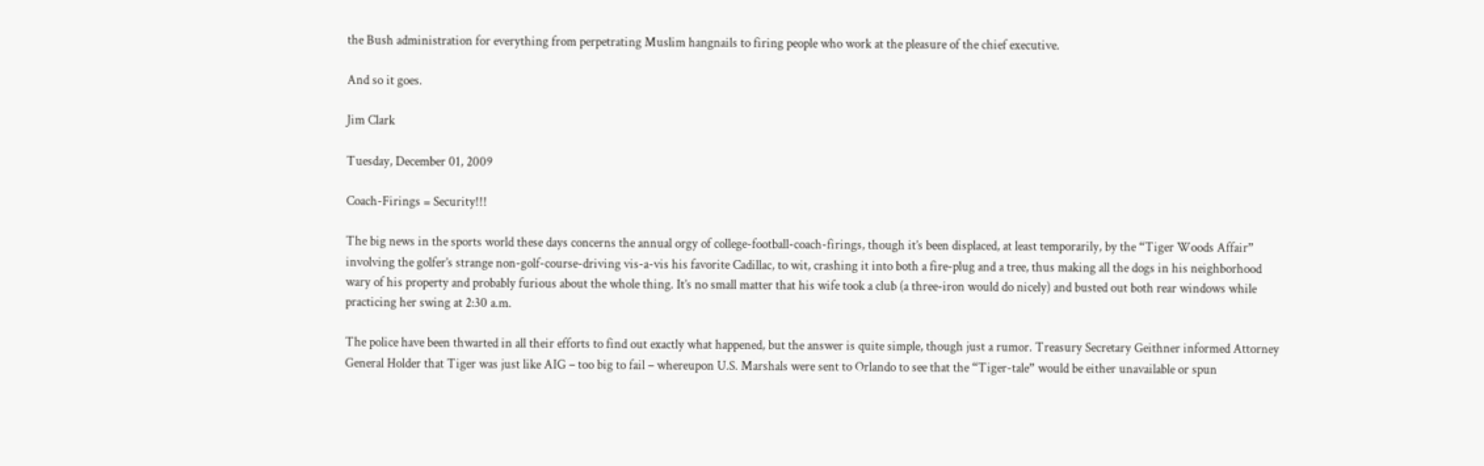the Bush administration for everything from perpetrating Muslim hangnails to firing people who work at the pleasure of the chief executive.

And so it goes.

Jim Clark

Tuesday, December 01, 2009

Coach-Firings = Security!!!

The big news in the sports world these days concerns the annual orgy of college-football-coach-firings, though it’s been displaced, at least temporarily, by the “Tiger Woods Affair” involving the golfer’s strange non-golf-course-driving vis-a-vis his favorite Cadillac, to wit, crashing it into both a fire-plug and a tree, thus making all the dogs in his neighborhood wary of his property and probably furious about the whole thing. It’s no small matter that his wife took a club (a three-iron would do nicely) and busted out both rear windows while practicing her swing at 2:30 a.m.

The police have been thwarted in all their efforts to find out exactly what happened, but the answer is quite simple, though just a rumor. Treasury Secretary Geithner informed Attorney General Holder that Tiger was just like AIG – too big to fail – whereupon U.S. Marshals were sent to Orlando to see that the “Tiger-tale” would be either unavailable or spun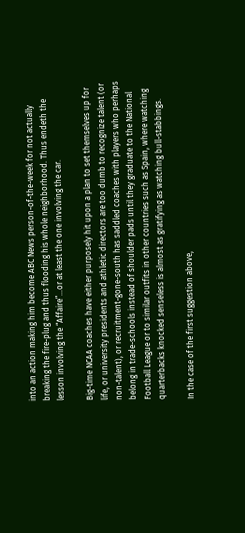into an action making him become ABC News person-of-the-week for not actually breaking the fire-plug and thus flooding his whole neighborhood. Thus endeth the lesson involving the “Affaire”...or at least the one involving the car.

Big-time NCAA coaches have either purposely hit upon a plan to set themselves up for life, or university presidents and athletic directors are too dumb to recognize talent (or non-talent), or recruitment-gone-south has saddled coaches with players who perhaps belong in trade-schools instead of shoulder pads until they graduate to the National Football League or to similar outfits in other countries such as Spain, where watching quarterbacks knocked senseless is almost as gratifying as watching bull-stabbings.

In the case of the first suggestion above,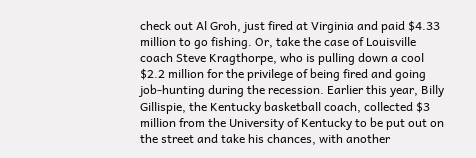check out Al Groh, just fired at Virginia and paid $4.33 million to go fishing. Or, take the case of Louisville coach Steve Kragthorpe, who is pulling down a cool $2.2 million for the privilege of being fired and going job-hunting during the recession. Earlier this year, Billy Gillispie, the Kentucky basketball coach, collected $3 million from the University of Kentucky to be put out on the street and take his chances, with another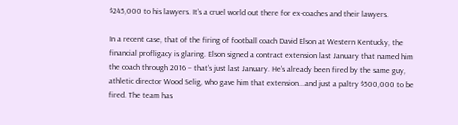$245,000 to his lawyers. It’s a cruel world out there for ex-coaches and their lawyers.

In a recent case, that of the firing of football coach David Elson at Western Kentucky, the financial profligacy is glaring. Elson signed a contract extension last January that named him the coach through 2016 – that’s just last January. He’s already been fired by the same guy, athletic director Wood Selig, who gave him that extension...and just a paltry $500,000 to be fired. The team has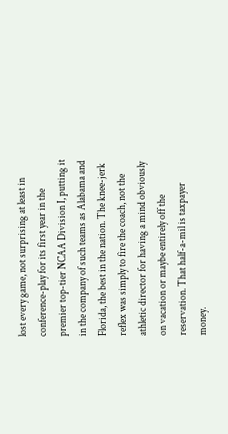lost every game, not surprising at least in conference-play for its first year in the premier top-tier NCAA Division I, putting it in the company of such teams as Alabama and Florida, the best in the nation. The knee-jerk reflex was simply to fire the coach, not the athletic director for having a mind obviously on vacation or maybe entirely off the reservation. That half-a-mil is taxpayer money.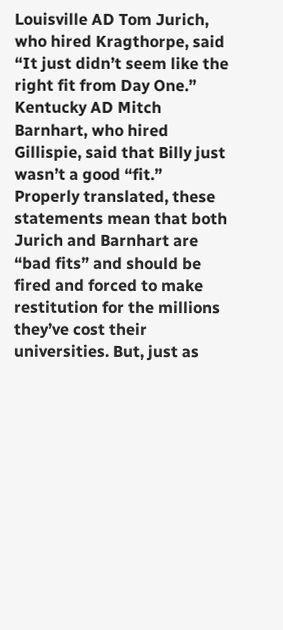Louisville AD Tom Jurich, who hired Kragthorpe, said “It just didn’t seem like the right fit from Day One.” Kentucky AD Mitch Barnhart, who hired Gillispie, said that Billy just wasn’t a good “fit.” Properly translated, these statements mean that both Jurich and Barnhart are “bad fits” and should be fired and forced to make restitution for the millions they’ve cost their universities. But, just as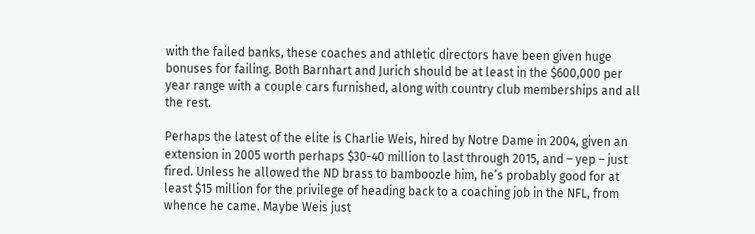with the failed banks, these coaches and athletic directors have been given huge bonuses for failing. Both Barnhart and Jurich should be at least in the $600,000 per year range with a couple cars furnished, along with country club memberships and all the rest.

Perhaps the latest of the elite is Charlie Weis, hired by Notre Dame in 2004, given an extension in 2005 worth perhaps $30-40 million to last through 2015, and – yep – just fired. Unless he allowed the ND brass to bamboozle him, he’s probably good for at least $15 million for the privilege of heading back to a coaching job in the NFL, from whence he came. Maybe Weis just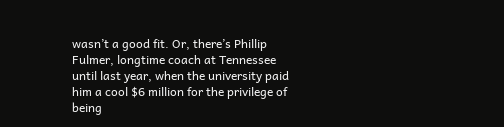wasn’t a good fit. Or, there’s Phillip Fulmer, longtime coach at Tennessee until last year, when the university paid him a cool $6 million for the privilege of being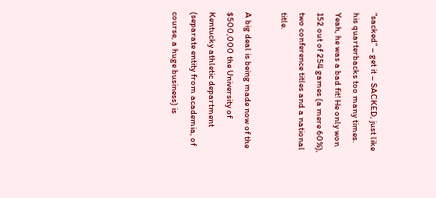“sacked” – get it – SACKED, just like his quarterbacks too many times. Yeah, he was a bad fit! He only won 152 out of 254 games (a mere 60%), two conference titles and a national title.

A big deal is being made now of the $500,000 the University of Kentucky athletic department (separate entity from academia, of course, a huge business) is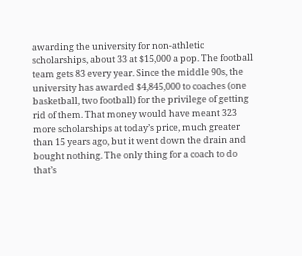awarding the university for non-athletic scholarships, about 33 at $15,000 a pop. The football team gets 83 every year. Since the middle 90s, the university has awarded $4,845,000 to coaches (one basketball, two football) for the privilege of getting rid of them. That money would have meant 323 more scholarships at today’s price, much greater than 15 years ago, but it went down the drain and bought nothing. The only thing for a coach to do that’s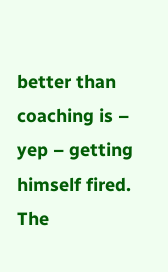better than coaching is – yep – getting himself fired. The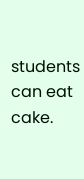students can eat cake.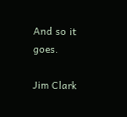And so it goes.

Jim Clark